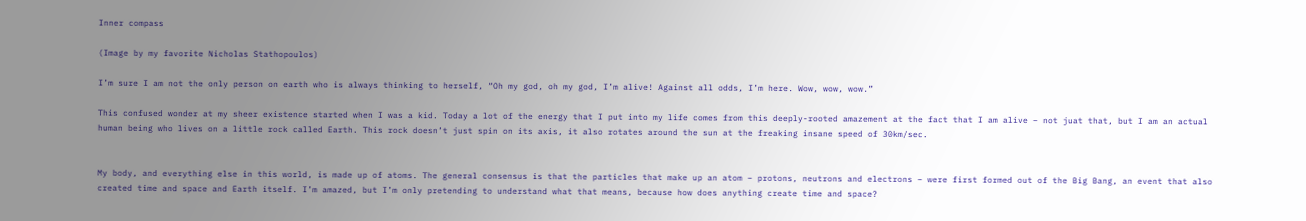Inner compass

(Image by my favorite Nicholas Stathopoulos)

I’m sure I am not the only person on earth who is always thinking to herself, “Oh my god, oh my god, I’m alive! Against all odds, I’m here. Wow, wow, wow.”

This confused wonder at my sheer existence started when I was a kid. Today a lot of the energy that I put into my life comes from this deeply-rooted amazement at the fact that I am alive – not juat that, but I am an actual human being who lives on a little rock called Earth. This rock doesn’t just spin on its axis, it also rotates around the sun at the freaking insane speed of 30km/sec.


My body, and everything else in this world, is made up of atoms. The general consensus is that the particles that make up an atom – protons, neutrons and electrons – were first formed out of the Big Bang, an event that also created time and space and Earth itself. I’m amazed, but I’m only pretending to understand what that means, because how does anything create time and space?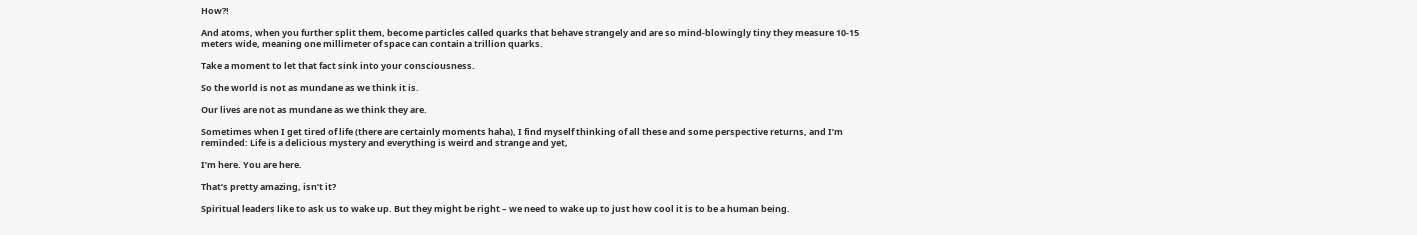How?!

And atoms, when you further split them, become particles called quarks that behave strangely and are so mind-blowingly tiny they measure 10-15 meters wide, meaning one millimeter of space can contain a trillion quarks.

Take a moment to let that fact sink into your consciousness.

So the world is not as mundane as we think it is.

Our lives are not as mundane as we think they are.

Sometimes when I get tired of life (there are certainly moments haha), I find myself thinking of all these and some perspective returns, and I’m reminded: Life is a delicious mystery and everything is weird and strange and yet,

I’m here. You are here.

That’s pretty amazing, isn’t it?

Spiritual leaders like to ask us to wake up. But they might be right – we need to wake up to just how cool it is to be a human being.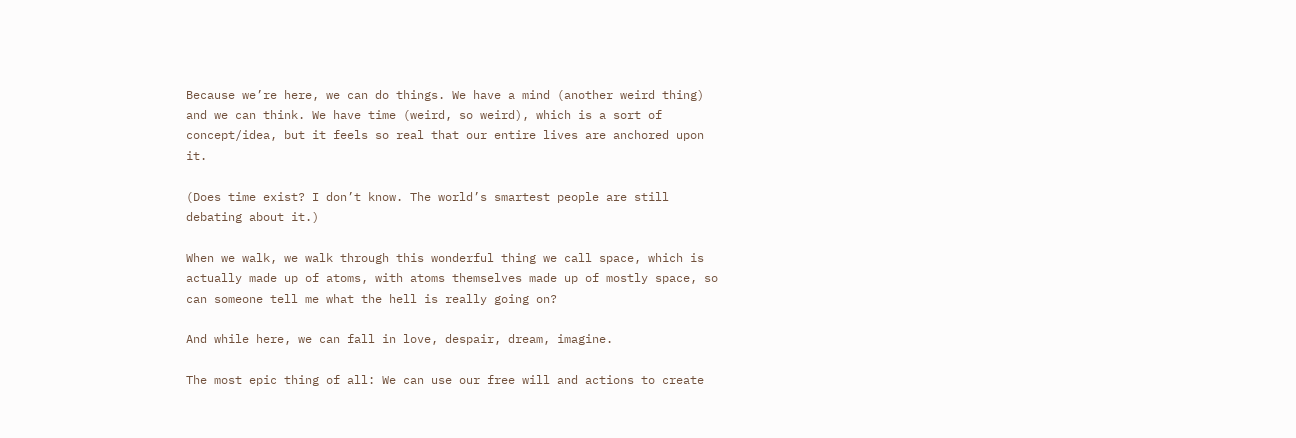Because we’re here, we can do things. We have a mind (another weird thing) and we can think. We have time (weird, so weird), which is a sort of concept/idea, but it feels so real that our entire lives are anchored upon it.

(Does time exist? I don’t know. The world’s smartest people are still debating about it.)

When we walk, we walk through this wonderful thing we call space, which is actually made up of atoms, with atoms themselves made up of mostly space, so can someone tell me what the hell is really going on?

And while here, we can fall in love, despair, dream, imagine.

The most epic thing of all: We can use our free will and actions to create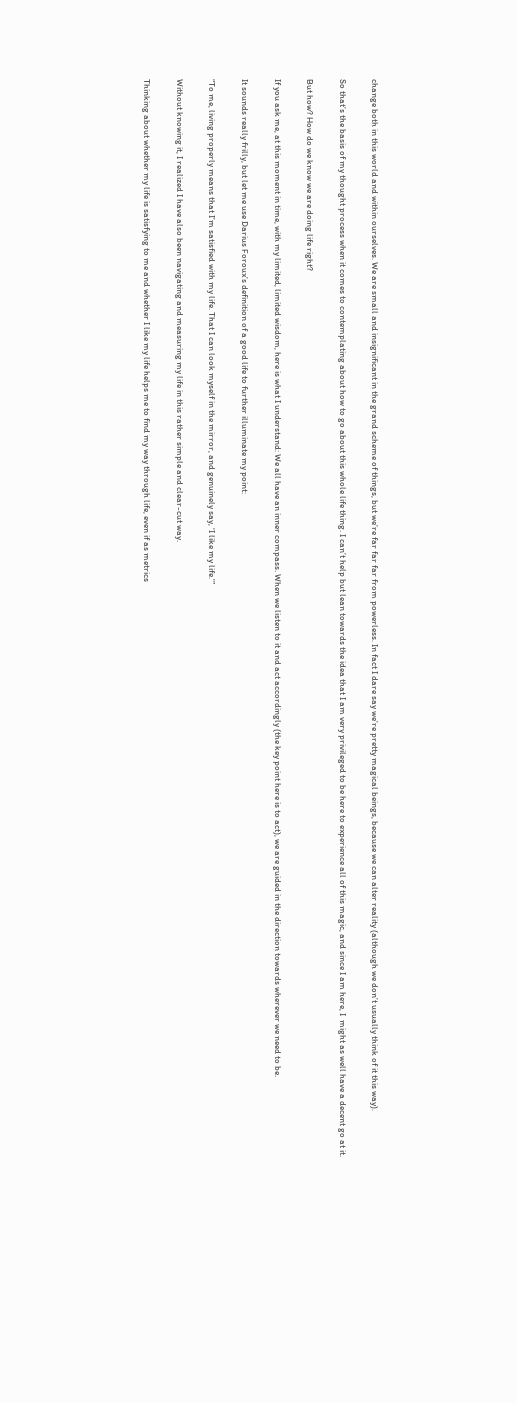change both in this world and within ourselves. We are small and insignificant in the grand scheme of things, but we’re far far far from powerless. In fact I dare say we’re pretty magical beings, because we can alter reality (although we don’t usually think of it this way).

So that’s the basis of my thought process when it comes to contemplating about how to go about this whole life thing. I can’t help but lean towards the idea that I am very privileged to be here to experience all of this magic, and since I am here, I  might as well have a decent go at it.

But how? How do we know we are doing life right?

If you ask me, at this moment in time, with my limited, limited wisdom, here is what I understand: We all have an inner compass. When we listen to it and act accordingly (the key point here is to act), we are guided in the direction towards wherever we need to be.

It sounds really frilly, but let me use Darius Foroux’s definition of a good life to further illuminate my point:

“To me, living properly means that I’m satisfied with my life. That I can look myself in the mirror, and genuinely say, ‘I like my life.'”

Without knowing it, I realized I have also been navigating and measuring my life in this rather simple and clear-cut way.

Thinking about whether my life is satisfying to me and whether I like my life helps me to find my way through life, even if as metrics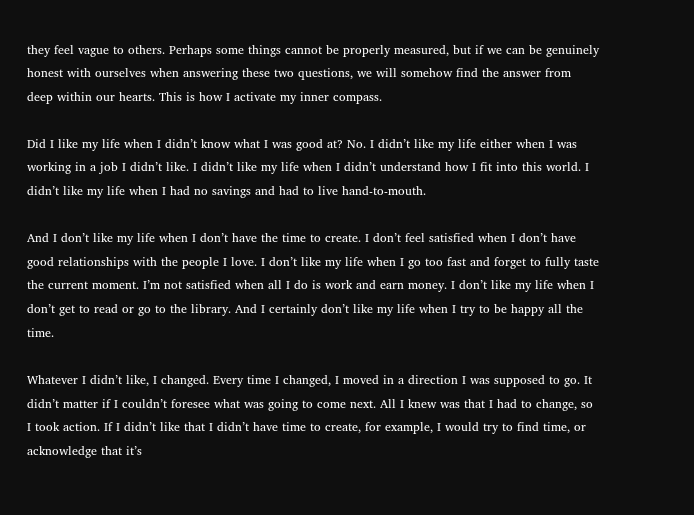they feel vague to others. Perhaps some things cannot be properly measured, but if we can be genuinely honest with ourselves when answering these two questions, we will somehow find the answer from deep within our hearts. This is how I activate my inner compass.

Did I like my life when I didn’t know what I was good at? No. I didn’t like my life either when I was working in a job I didn’t like. I didn’t like my life when I didn’t understand how I fit into this world. I didn’t like my life when I had no savings and had to live hand-to-mouth.

And I don’t like my life when I don’t have the time to create. I don’t feel satisfied when I don’t have good relationships with the people I love. I don’t like my life when I go too fast and forget to fully taste the current moment. I’m not satisfied when all I do is work and earn money. I don’t like my life when I don’t get to read or go to the library. And I certainly don’t like my life when I try to be happy all the time.

Whatever I didn’t like, I changed. Every time I changed, I moved in a direction I was supposed to go. It didn’t matter if I couldn’t foresee what was going to come next. All I knew was that I had to change, so I took action. If I didn’t like that I didn’t have time to create, for example, I would try to find time, or acknowledge that it’s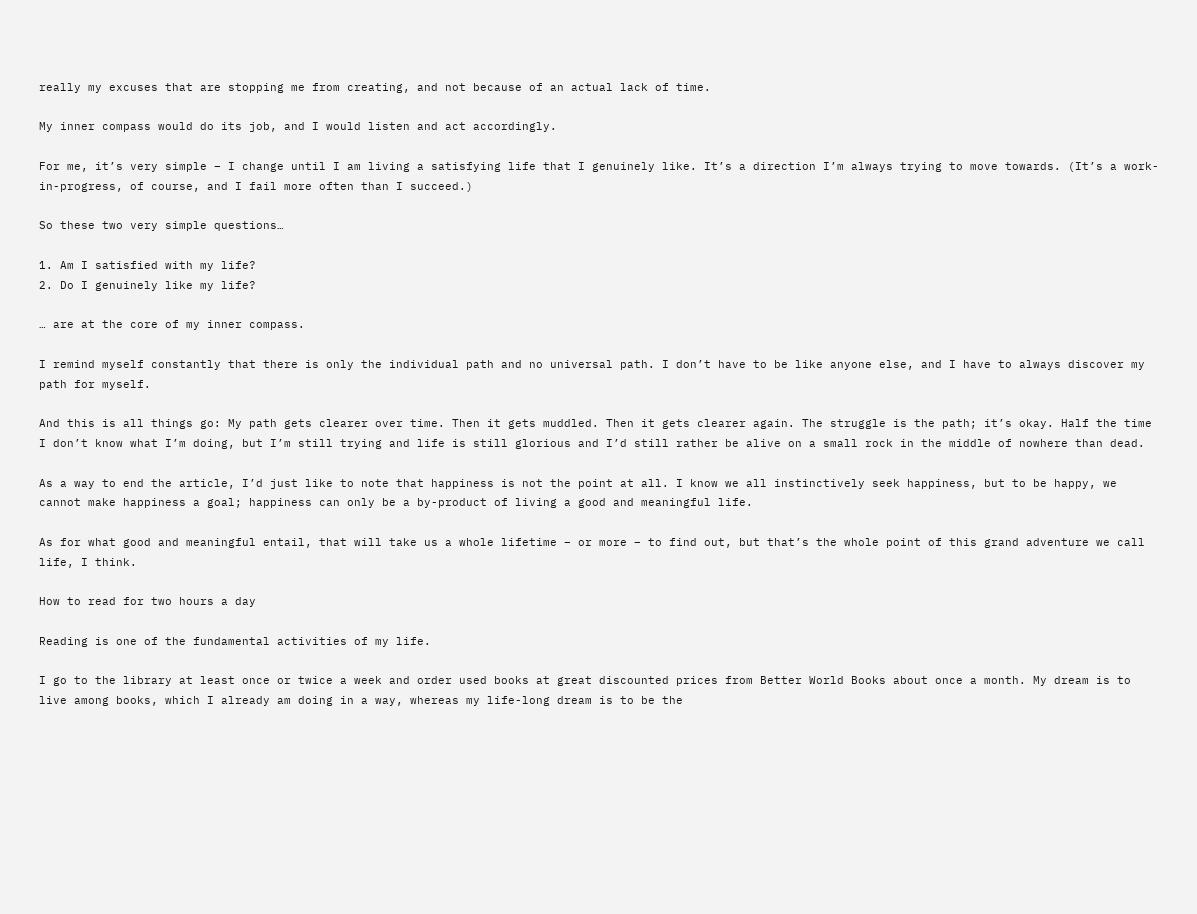really my excuses that are stopping me from creating, and not because of an actual lack of time.

My inner compass would do its job, and I would listen and act accordingly.

For me, it’s very simple – I change until I am living a satisfying life that I genuinely like. It’s a direction I’m always trying to move towards. (It’s a work-in-progress, of course, and I fail more often than I succeed.)

So these two very simple questions…

1. Am I satisfied with my life?
2. Do I genuinely like my life?

… are at the core of my inner compass.

I remind myself constantly that there is only the individual path and no universal path. I don’t have to be like anyone else, and I have to always discover my path for myself.

And this is all things go: My path gets clearer over time. Then it gets muddled. Then it gets clearer again. The struggle is the path; it’s okay. Half the time I don’t know what I’m doing, but I’m still trying and life is still glorious and I’d still rather be alive on a small rock in the middle of nowhere than dead.

As a way to end the article, I’d just like to note that happiness is not the point at all. I know we all instinctively seek happiness, but to be happy, we cannot make happiness a goal; happiness can only be a by-product of living a good and meaningful life.

As for what good and meaningful entail, that will take us a whole lifetime – or more – to find out, but that’s the whole point of this grand adventure we call life, I think.

How to read for two hours a day

Reading is one of the fundamental activities of my life.

I go to the library at least once or twice a week and order used books at great discounted prices from Better World Books about once a month. My dream is to live among books, which I already am doing in a way, whereas my life-long dream is to be the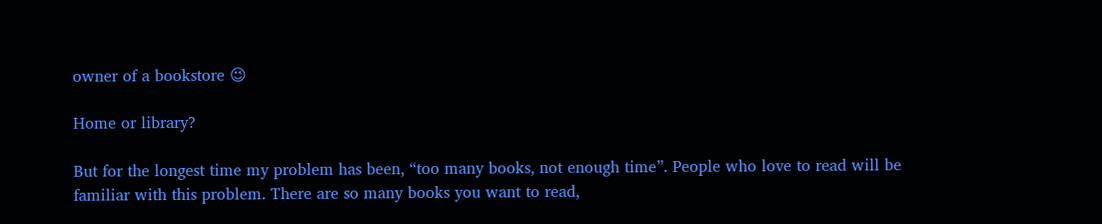owner of a bookstore 😉

Home or library?

But for the longest time my problem has been, “too many books, not enough time”. People who love to read will be familiar with this problem. There are so many books you want to read,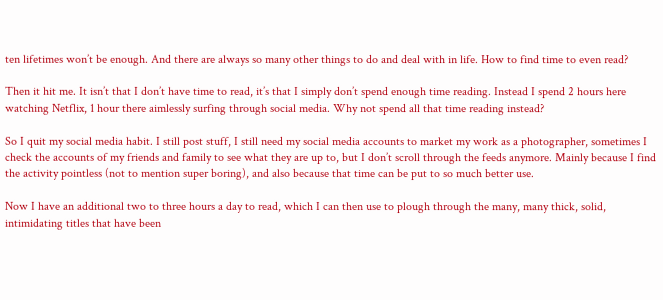ten lifetimes won’t be enough. And there are always so many other things to do and deal with in life. How to find time to even read?

Then it hit me. It isn’t that I don’t have time to read, it’s that I simply don’t spend enough time reading. Instead I spend 2 hours here watching Netflix, 1 hour there aimlessly surfing through social media. Why not spend all that time reading instead?

So I quit my social media habit. I still post stuff, I still need my social media accounts to market my work as a photographer, sometimes I check the accounts of my friends and family to see what they are up to, but I don’t scroll through the feeds anymore. Mainly because I find the activity pointless (not to mention super boring), and also because that time can be put to so much better use.

Now I have an additional two to three hours a day to read, which I can then use to plough through the many, many thick, solid, intimidating titles that have been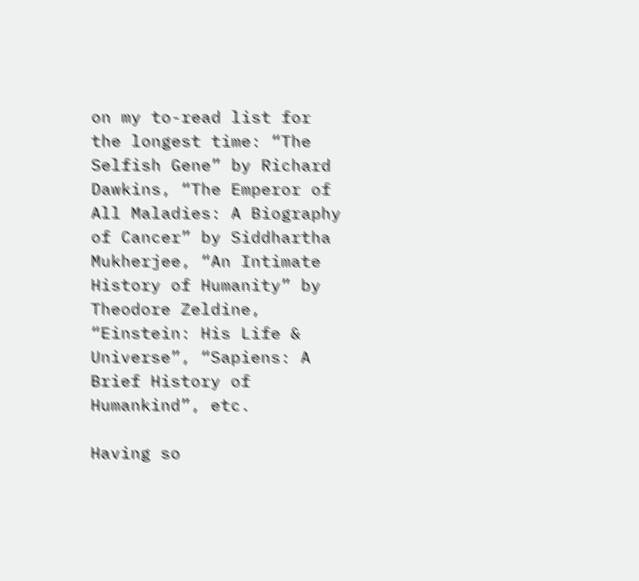on my to-read list for the longest time: “The Selfish Gene” by Richard Dawkins, “The Emperor of All Maladies: A Biography of Cancer” by Siddhartha Mukherjee, “An Intimate History of Humanity” by Theodore Zeldine, “Einstein: His Life & Universe”, “Sapiens: A Brief History of Humankind”, etc.

Having so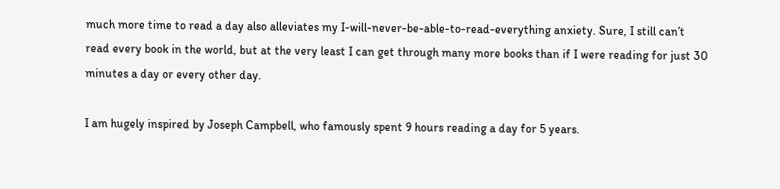much more time to read a day also alleviates my I-will-never-be-able-to-read-everything anxiety. Sure, I still can’t read every book in the world, but at the very least I can get through many more books than if I were reading for just 30 minutes a day or every other day.

I am hugely inspired by Joseph Campbell, who famously spent 9 hours reading a day for 5 years.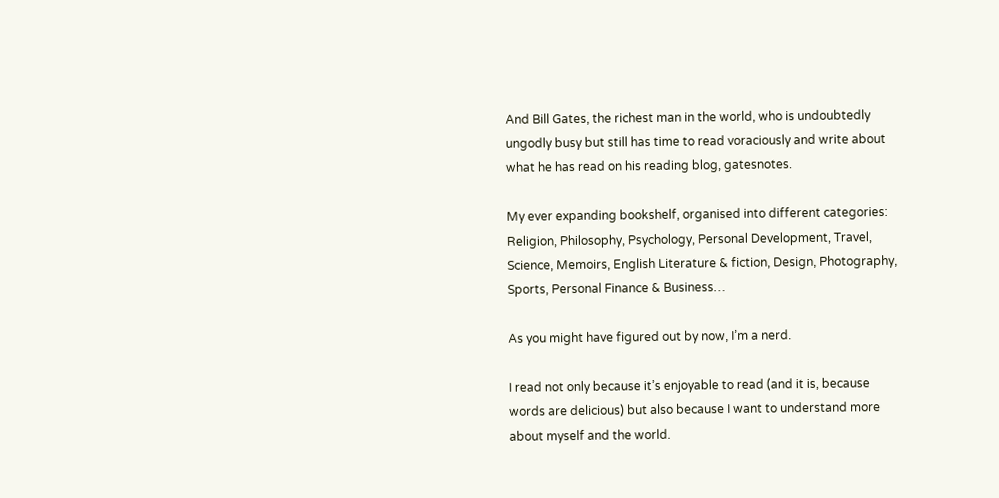And Bill Gates, the richest man in the world, who is undoubtedly ungodly busy but still has time to read voraciously and write about what he has read on his reading blog, gatesnotes.

My ever expanding bookshelf, organised into different categories: Religion, Philosophy, Psychology, Personal Development, Travel, Science, Memoirs, English Literature & fiction, Design, Photography, Sports, Personal Finance & Business…

As you might have figured out by now, I’m a nerd.

I read not only because it’s enjoyable to read (and it is, because words are delicious) but also because I want to understand more about myself and the world.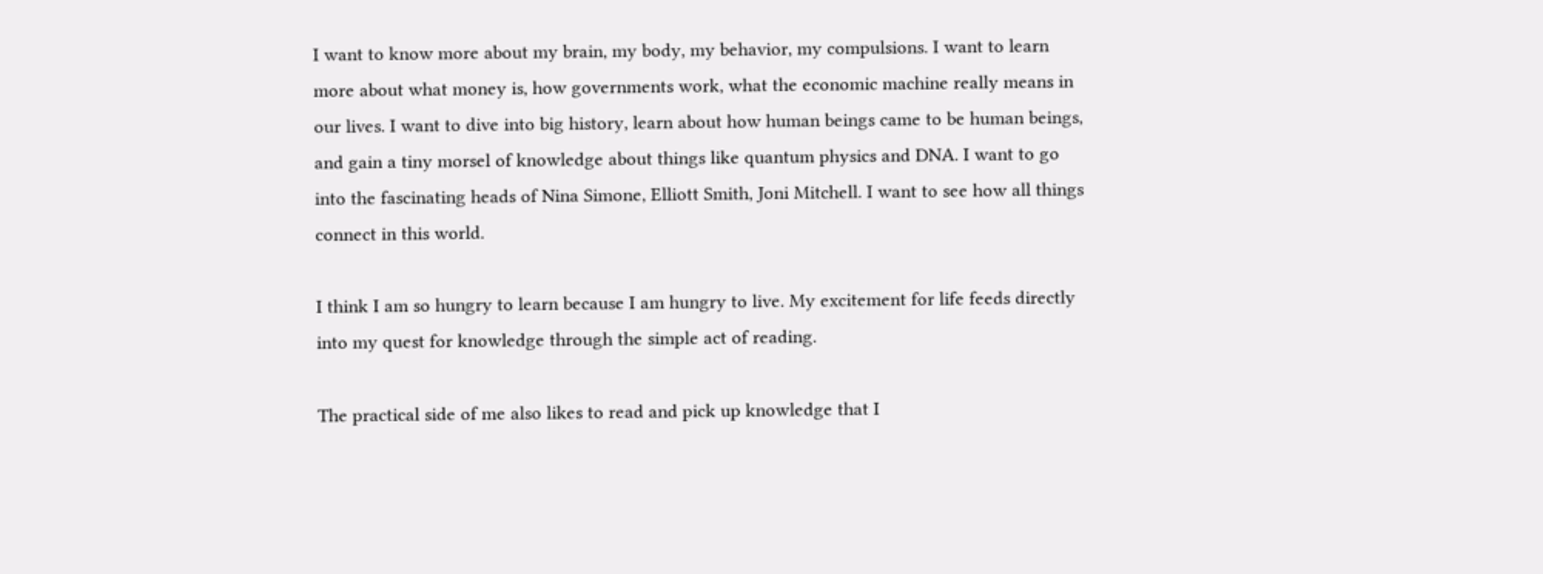I want to know more about my brain, my body, my behavior, my compulsions. I want to learn more about what money is, how governments work, what the economic machine really means in our lives. I want to dive into big history, learn about how human beings came to be human beings, and gain a tiny morsel of knowledge about things like quantum physics and DNA. I want to go into the fascinating heads of Nina Simone, Elliott Smith, Joni Mitchell. I want to see how all things connect in this world.

I think I am so hungry to learn because I am hungry to live. My excitement for life feeds directly into my quest for knowledge through the simple act of reading.

The practical side of me also likes to read and pick up knowledge that I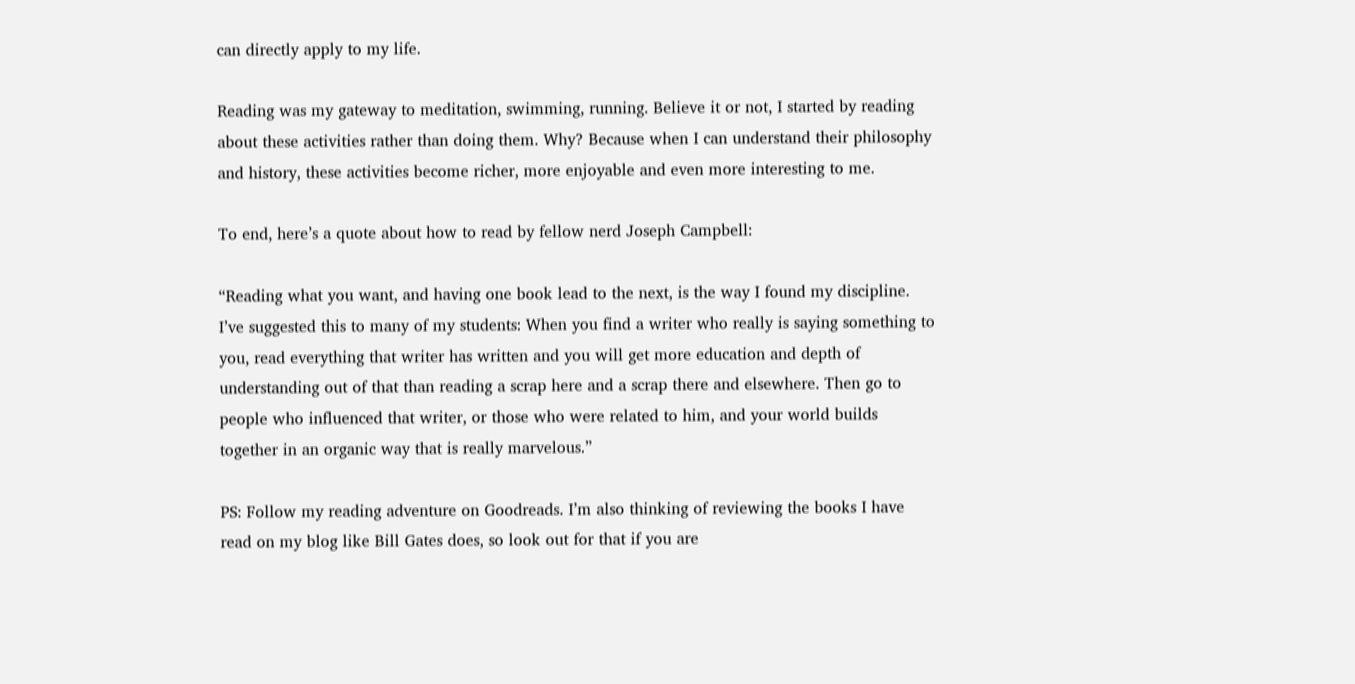can directly apply to my life.

Reading was my gateway to meditation, swimming, running. Believe it or not, I started by reading about these activities rather than doing them. Why? Because when I can understand their philosophy and history, these activities become richer, more enjoyable and even more interesting to me.

To end, here’s a quote about how to read by fellow nerd Joseph Campbell:

“Reading what you want, and having one book lead to the next, is the way I found my discipline. I’ve suggested this to many of my students: When you find a writer who really is saying something to you, read everything that writer has written and you will get more education and depth of understanding out of that than reading a scrap here and a scrap there and elsewhere. Then go to people who influenced that writer, or those who were related to him, and your world builds together in an organic way that is really marvelous.”

PS: Follow my reading adventure on Goodreads. I’m also thinking of reviewing the books I have read on my blog like Bill Gates does, so look out for that if you are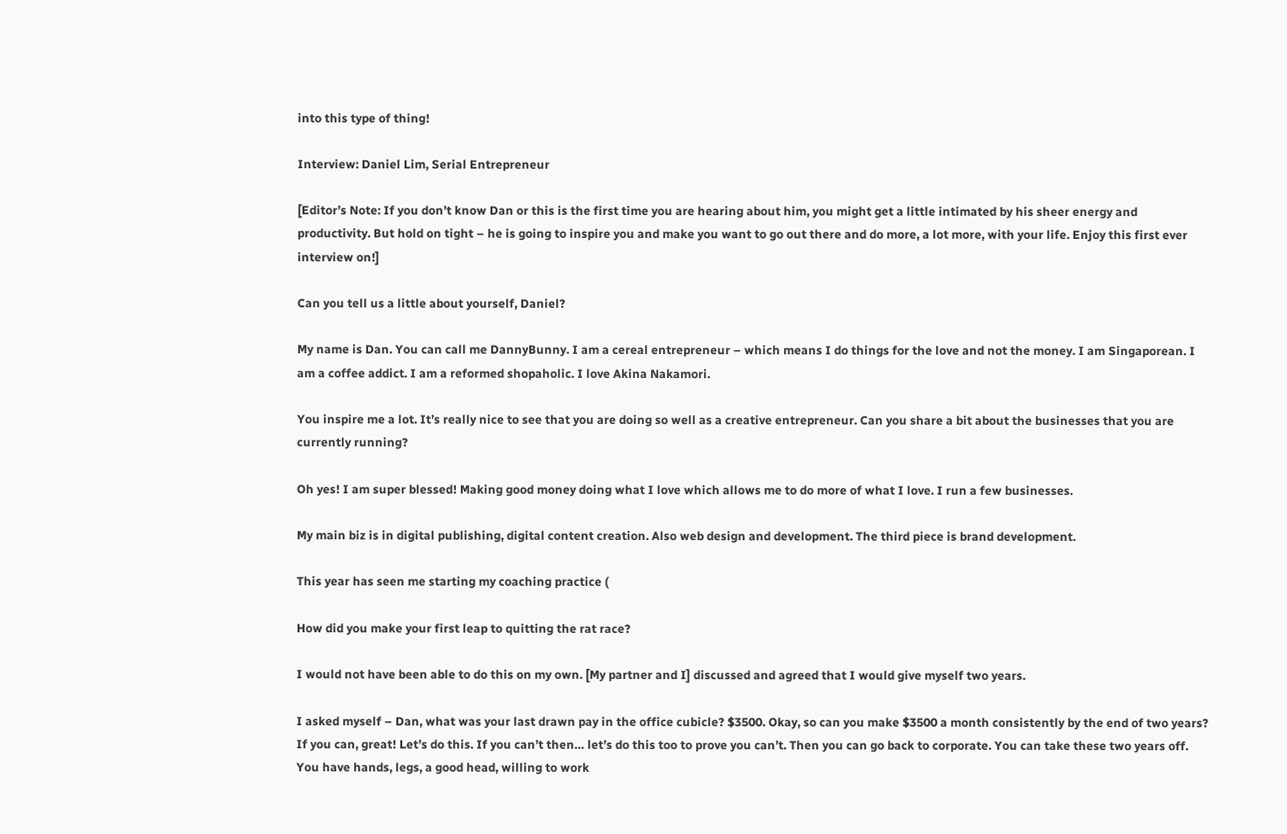into this type of thing!

Interview: Daniel Lim, Serial Entrepreneur

[Editor’s Note: If you don’t know Dan or this is the first time you are hearing about him, you might get a little intimated by his sheer energy and productivity. But hold on tight – he is going to inspire you and make you want to go out there and do more, a lot more, with your life. Enjoy this first ever interview on!]

Can you tell us a little about yourself, Daniel?

My name is Dan. You can call me DannyBunny. I am a cereal entrepreneur – which means I do things for the love and not the money. I am Singaporean. I am a coffee addict. I am a reformed shopaholic. I love Akina Nakamori.

You inspire me a lot. It’s really nice to see that you are doing so well as a creative entrepreneur. Can you share a bit about the businesses that you are currently running?

Oh yes! I am super blessed! Making good money doing what I love which allows me to do more of what I love. I run a few businesses.

My main biz is in digital publishing, digital content creation. Also web design and development. The third piece is brand development.

This year has seen me starting my coaching practice (

How did you make your first leap to quitting the rat race?

I would not have been able to do this on my own. [My partner and I] discussed and agreed that I would give myself two years.

I asked myself – Dan, what was your last drawn pay in the office cubicle? $3500. Okay, so can you make $3500 a month consistently by the end of two years? If you can, great! Let’s do this. If you can’t then… let’s do this too to prove you can’t. Then you can go back to corporate. You can take these two years off. You have hands, legs, a good head, willing to work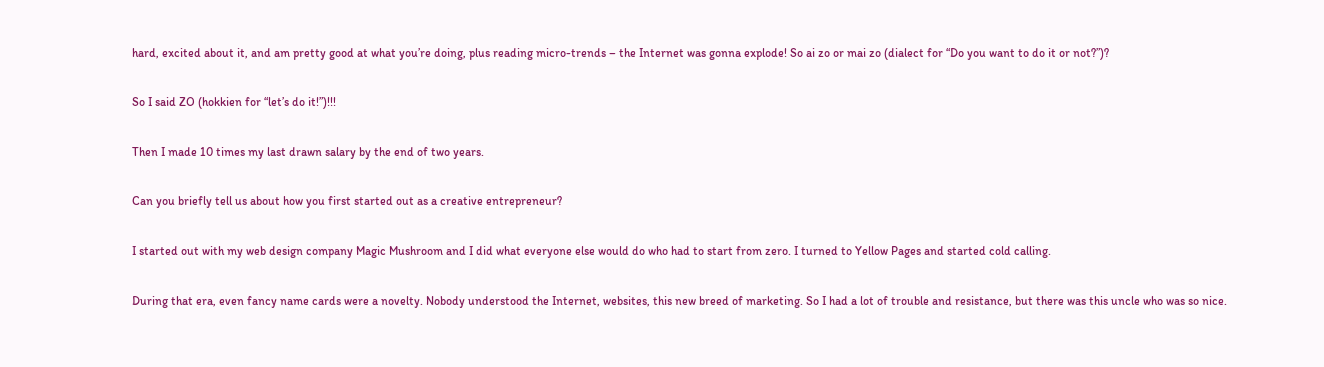hard, excited about it, and am pretty good at what you’re doing, plus reading micro-trends – the Internet was gonna explode! So ai zo or mai zo (dialect for “Do you want to do it or not?”)?

So I said ZO (hokkien for “let’s do it!”)!!!

Then I made 10 times my last drawn salary by the end of two years.

Can you briefly tell us about how you first started out as a creative entrepreneur?

I started out with my web design company Magic Mushroom and I did what everyone else would do who had to start from zero. I turned to Yellow Pages and started cold calling.

During that era, even fancy name cards were a novelty. Nobody understood the Internet, websites, this new breed of marketing. So I had a lot of trouble and resistance, but there was this uncle who was so nice.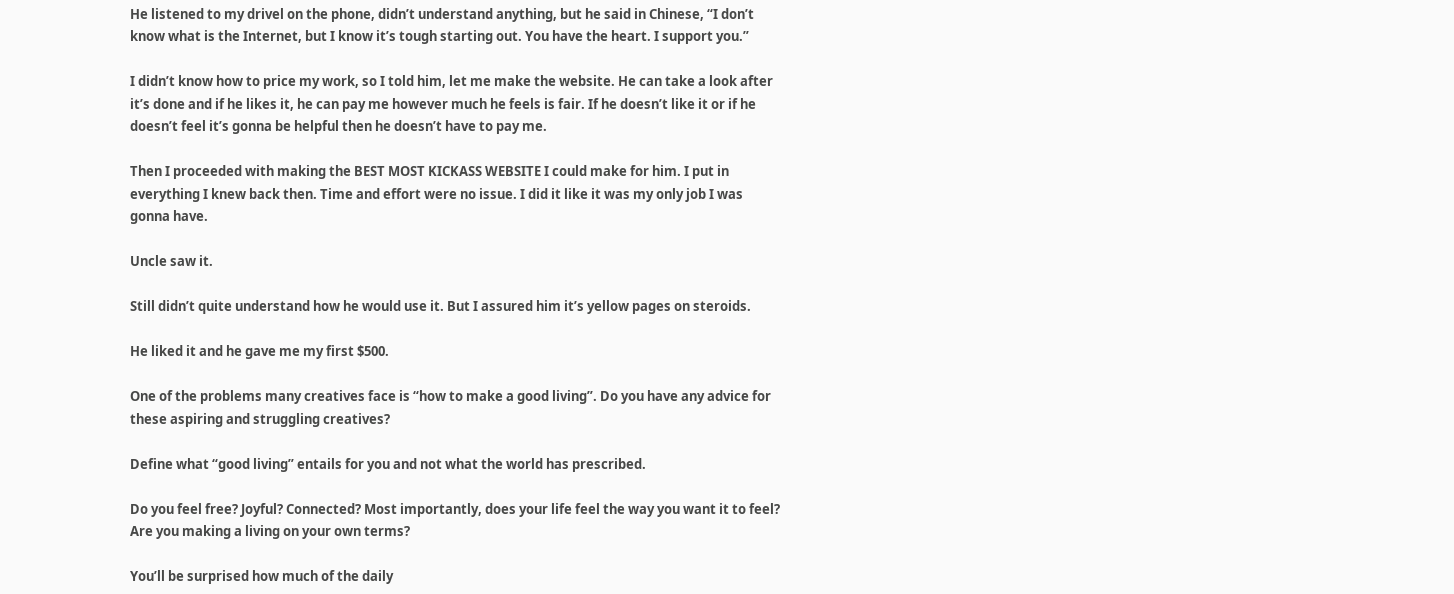He listened to my drivel on the phone, didn’t understand anything, but he said in Chinese, “I don’t know what is the Internet, but I know it’s tough starting out. You have the heart. I support you.”

I didn’t know how to price my work, so I told him, let me make the website. He can take a look after it’s done and if he likes it, he can pay me however much he feels is fair. If he doesn’t like it or if he doesn’t feel it’s gonna be helpful then he doesn’t have to pay me.

Then I proceeded with making the BEST MOST KICKASS WEBSITE I could make for him. I put in everything I knew back then. Time and effort were no issue. I did it like it was my only job I was gonna have.

Uncle saw it.

Still didn’t quite understand how he would use it. But I assured him it’s yellow pages on steroids.

He liked it and he gave me my first $500.

One of the problems many creatives face is “how to make a good living”. Do you have any advice for these aspiring and struggling creatives?

Define what “good living” entails for you and not what the world has prescribed.

Do you feel free? Joyful? Connected? Most importantly, does your life feel the way you want it to feel? Are you making a living on your own terms?

You’ll be surprised how much of the daily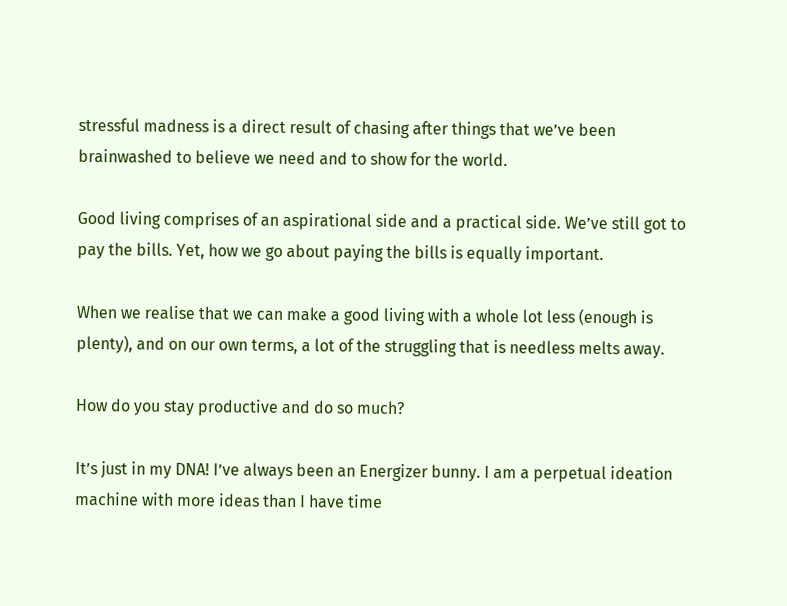stressful madness is a direct result of chasing after things that we’ve been brainwashed to believe we need and to show for the world.

Good living comprises of an aspirational side and a practical side. We’ve still got to pay the bills. Yet, how we go about paying the bills is equally important.

When we realise that we can make a good living with a whole lot less (enough is plenty), and on our own terms, a lot of the struggling that is needless melts away.

How do you stay productive and do so much?

It’s just in my DNA! I’ve always been an Energizer bunny. I am a perpetual ideation machine with more ideas than I have time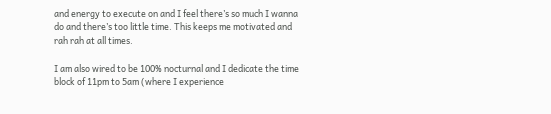and energy to execute on and I feel there’s so much I wanna do and there’s too little time. This keeps me motivated and rah rah at all times.

I am also wired to be 100% nocturnal and I dedicate the time block of 11pm to 5am (where I experience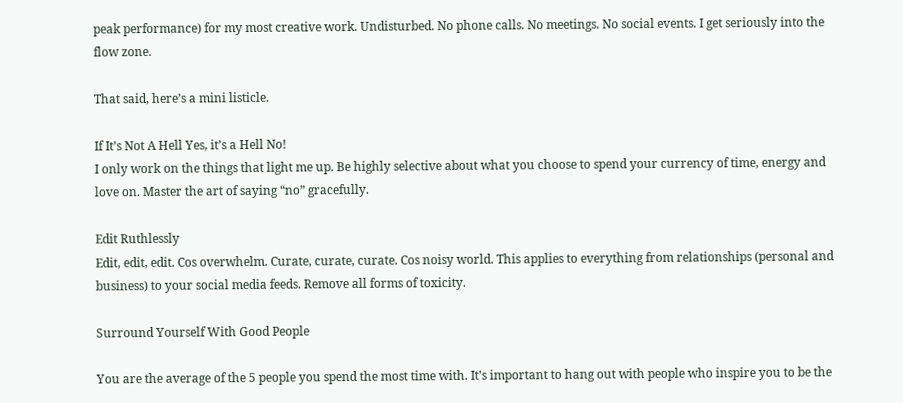peak performance) for my most creative work. Undisturbed. No phone calls. No meetings. No social events. I get seriously into the flow zone.

That said, here’s a mini listicle.

If It’s Not A Hell Yes, it’s a Hell No!
I only work on the things that light me up. Be highly selective about what you choose to spend your currency of time, energy and love on. Master the art of saying “no” gracefully.

Edit Ruthlessly
Edit, edit, edit. Cos overwhelm. Curate, curate, curate. Cos noisy world. This applies to everything from relationships (personal and business) to your social media feeds. Remove all forms of toxicity.

Surround Yourself With Good People

You are the average of the 5 people you spend the most time with. It’s important to hang out with people who inspire you to be the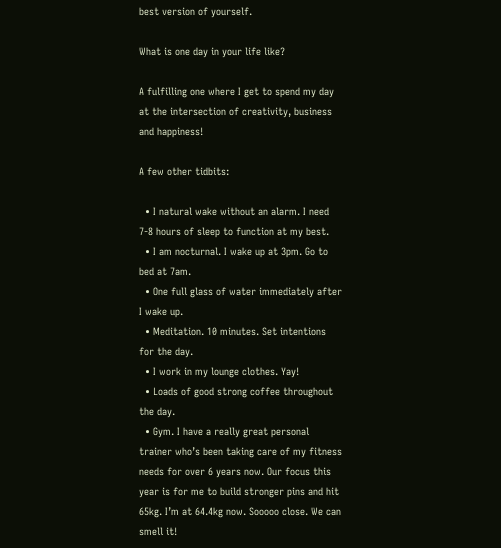best version of yourself.

What is one day in your life like?

A fulfilling one where I get to spend my day at the intersection of creativity, business and happiness!

A few other tidbits:

  • I natural wake without an alarm. I need 7-8 hours of sleep to function at my best.
  • I am nocturnal. I wake up at 3pm. Go to bed at 7am.
  • One full glass of water immediately after I wake up.
  • Meditation. 10 minutes. Set intentions for the day.
  • I work in my lounge clothes. Yay!
  • Loads of good strong coffee throughout the day.
  • Gym. I have a really great personal trainer who’s been taking care of my fitness needs for over 6 years now. Our focus this year is for me to build stronger pins and hit 65kg. I’m at 64.4kg now. Sooooo close. We can smell it!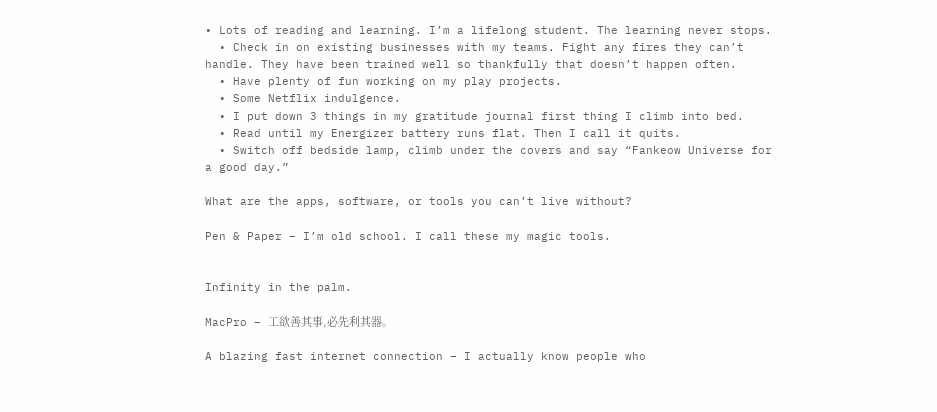• Lots of reading and learning. I’m a lifelong student. The learning never stops.
  • Check in on existing businesses with my teams. Fight any fires they can’t handle. They have been trained well so thankfully that doesn’t happen often.
  • Have plenty of fun working on my play projects.
  • Some Netflix indulgence.
  • I put down 3 things in my gratitude journal first thing I climb into bed.
  • Read until my Energizer battery runs flat. Then I call it quits.
  • Switch off bedside lamp, climb under the covers and say “Fankeow Universe for a good day.”

What are the apps, software, or tools you can’t live without?

Pen & Paper – I’m old school. I call these my magic tools.


Infinity in the palm.

MacPro – 工欲善其事,必先利其器。

A blazing fast internet connection – I actually know people who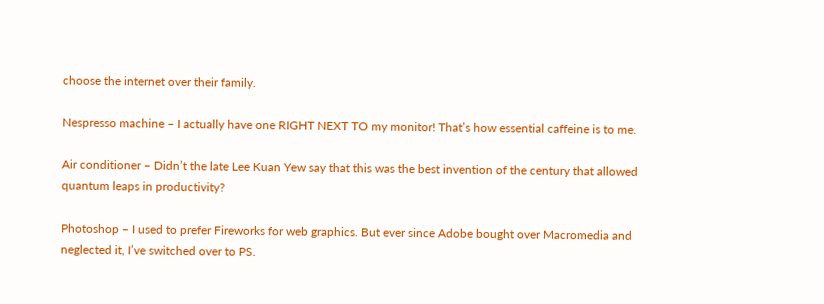choose the internet over their family.

Nespresso machine – I actually have one RIGHT NEXT TO my monitor! That’s how essential caffeine is to me.

Air conditioner – Didn’t the late Lee Kuan Yew say that this was the best invention of the century that allowed quantum leaps in productivity?

Photoshop – I used to prefer Fireworks for web graphics. But ever since Adobe bought over Macromedia and neglected it, I’ve switched over to PS.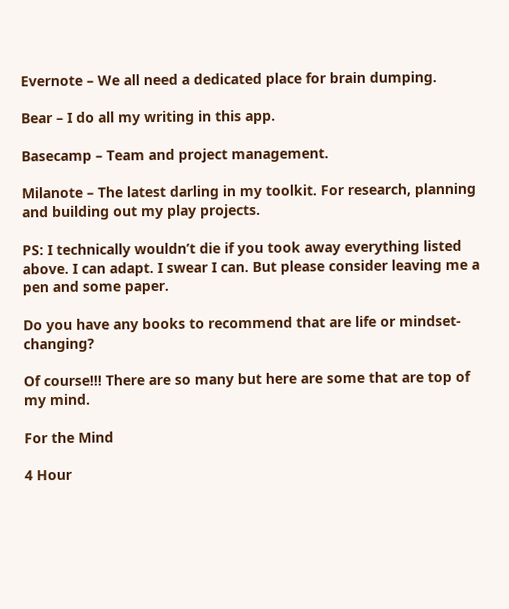Evernote – We all need a dedicated place for brain dumping.

Bear – I do all my writing in this app.

Basecamp – Team and project management.

Milanote – The latest darling in my toolkit. For research, planning and building out my play projects.

PS: I technically wouldn’t die if you took away everything listed above. I can adapt. I swear I can. But please consider leaving me a pen and some paper.

Do you have any books to recommend that are life or mindset-changing?

Of course!!! There are so many but here are some that are top of my mind.

For the Mind

4 Hour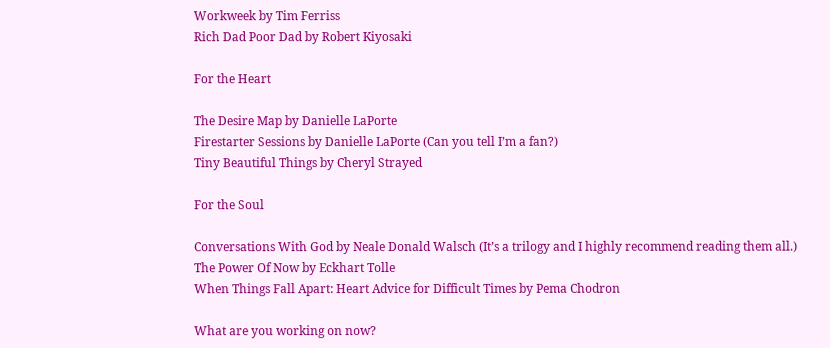Workweek by Tim Ferriss
Rich Dad Poor Dad by Robert Kiyosaki

For the Heart

The Desire Map by Danielle LaPorte
Firestarter Sessions by Danielle LaPorte (Can you tell I’m a fan?)
Tiny Beautiful Things by Cheryl Strayed

For the Soul

Conversations With God by Neale Donald Walsch (It’s a trilogy and I highly recommend reading them all.)
The Power Of Now by Eckhart Tolle
When Things Fall Apart: Heart Advice for Difficult Times by Pema Chodron

What are you working on now?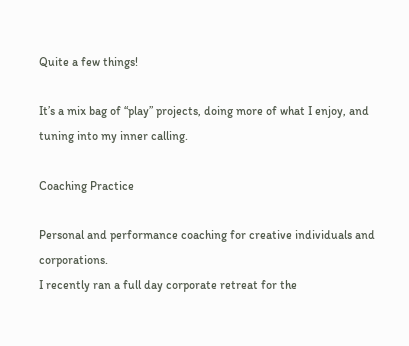Quite a few things!

It’s a mix bag of “play” projects, doing more of what I enjoy, and tuning into my inner calling.

Coaching Practice

Personal and performance coaching for creative individuals and corporations.
I recently ran a full day corporate retreat for the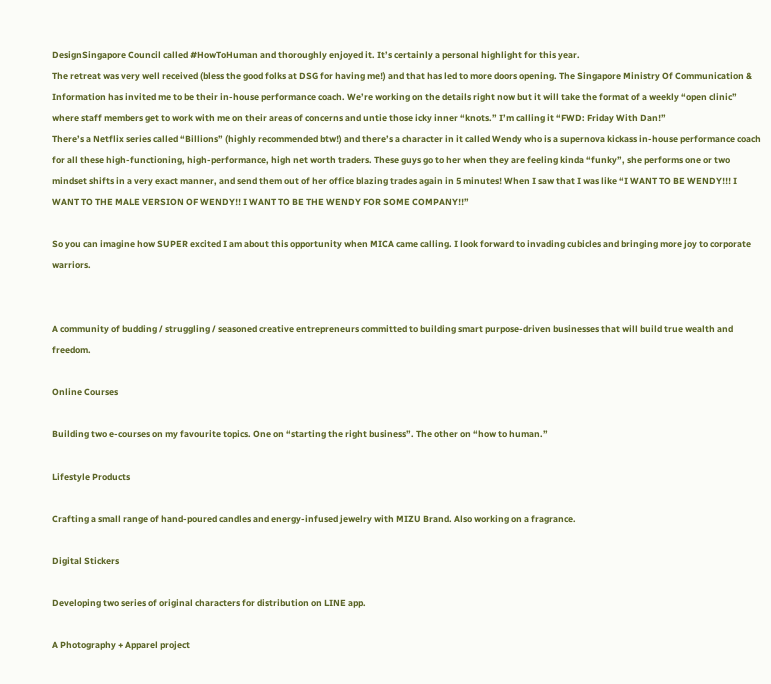DesignSingapore Council called #HowToHuman and thoroughly enjoyed it. It’s certainly a personal highlight for this year.
The retreat was very well received (bless the good folks at DSG for having me!) and that has led to more doors opening. The Singapore Ministry Of Communication & Information has invited me to be their in-house performance coach. We’re working on the details right now but it will take the format of a weekly “open clinic” where staff members get to work with me on their areas of concerns and untie those icky inner “knots.” I’m calling it “FWD: Friday With Dan!”
There’s a Netflix series called “Billions” (highly recommended btw!) and there’s a character in it called Wendy who is a supernova kickass in-house performance coach for all these high-functioning, high-performance, high net worth traders. These guys go to her when they are feeling kinda “funky”, she performs one or two mindset shifts in a very exact manner, and send them out of her office blazing trades again in 5 minutes! When I saw that I was like “I WANT TO BE WENDY!!! I WANT TO THE MALE VERSION OF WENDY!! I WANT TO BE THE WENDY FOR SOME COMPANY!!”

So you can imagine how SUPER excited I am about this opportunity when MICA came calling. I look forward to invading cubicles and bringing more joy to corporate warriors.


A community of budding / struggling / seasoned creative entrepreneurs committed to building smart purpose-driven businesses that will build true wealth and freedom.

Online Courses

Building two e-courses on my favourite topics. One on “starting the right business”. The other on “how to human.”

Lifestyle Products

Crafting a small range of hand-poured candles and energy-infused jewelry with MIZU Brand. Also working on a fragrance.

Digital Stickers

Developing two series of original characters for distribution on LINE app.

A Photography + Apparel project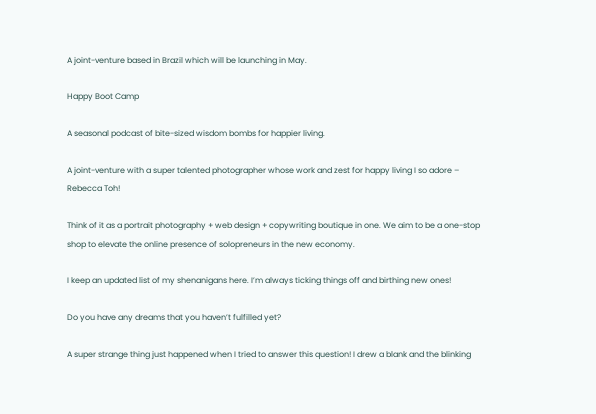A joint-venture based in Brazil which will be launching in May.

Happy Boot Camp

A seasonal podcast of bite-sized wisdom bombs for happier living.

A joint-venture with a super talented photographer whose work and zest for happy living I so adore – Rebecca Toh!

Think of it as a portrait photography + web design + copywriting boutique in one. We aim to be a one-stop shop to elevate the online presence of solopreneurs in the new economy.

I keep an updated list of my shenanigans here. I’m always ticking things off and birthing new ones!

Do you have any dreams that you haven’t fulfilled yet?

A super strange thing just happened when I tried to answer this question! I drew a blank and the blinking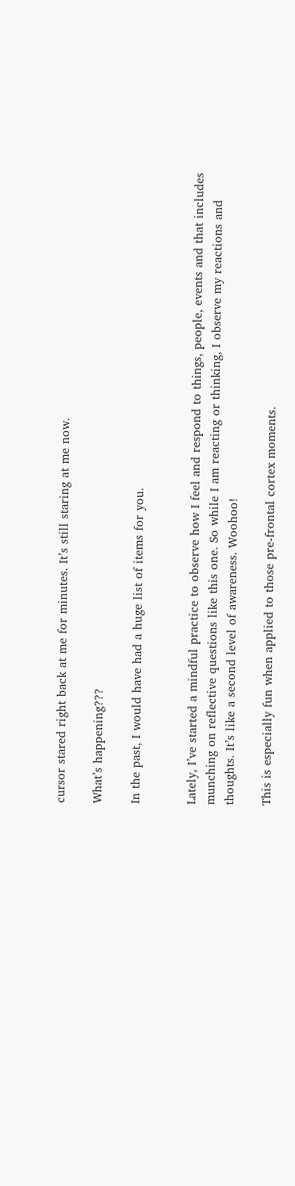cursor stared right back at me for minutes. It’s still staring at me now.

What’s happening???

In the past, I would have had a huge list of items for you.


Lately, I’ve started a mindful practice to observe how I feel and respond to things, people, events and that includes munching on reflective questions like this one. So while I am reacting or thinking, I observe my reactions and thoughts. It’s like a second level of awareness. Woohoo!

This is especially fun when applied to those pre-frontal cortex moments.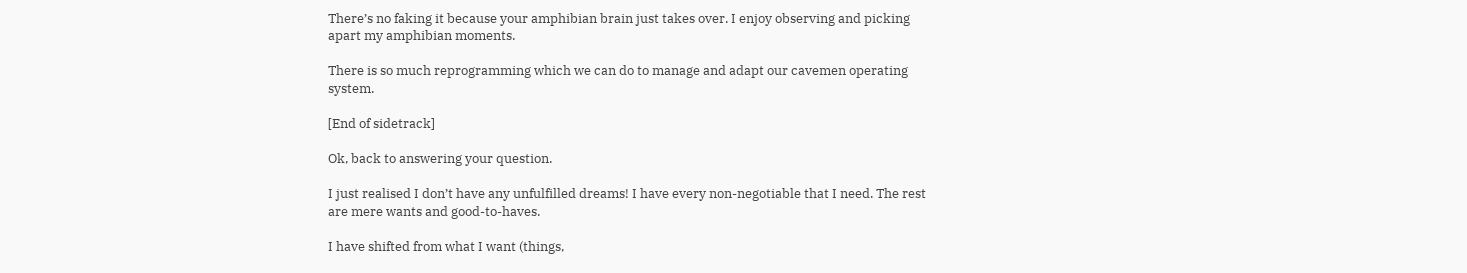There’s no faking it because your amphibian brain just takes over. I enjoy observing and picking apart my amphibian moments.

There is so much reprogramming which we can do to manage and adapt our cavemen operating system.

[End of sidetrack]

Ok, back to answering your question.

I just realised I don’t have any unfulfilled dreams! I have every non-negotiable that I need. The rest are mere wants and good-to-haves.

I have shifted from what I want (things,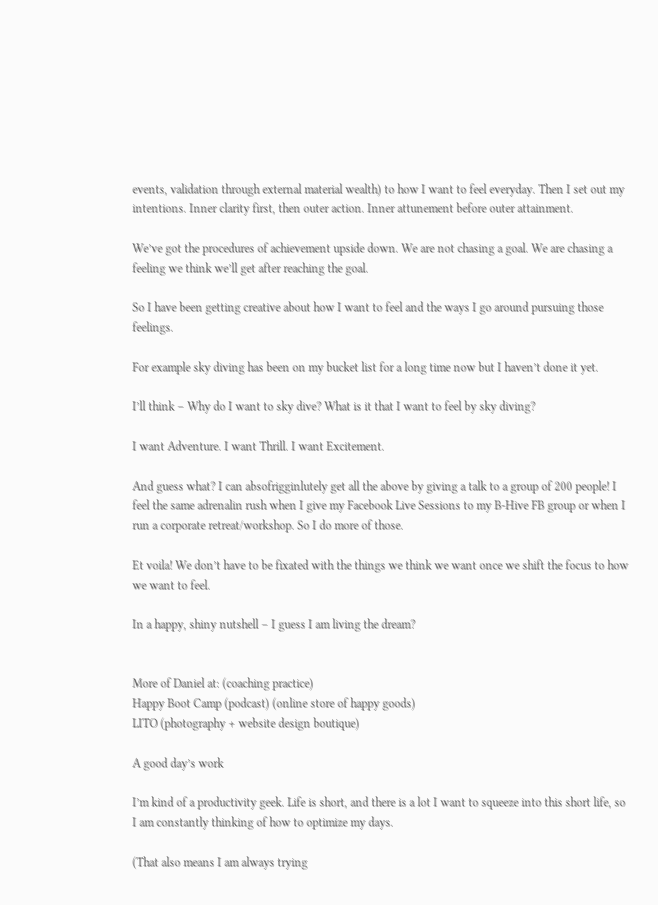events, validation through external material wealth) to how I want to feel everyday. Then I set out my intentions. Inner clarity first, then outer action. Inner attunement before outer attainment.

We’ve got the procedures of achievement upside down. We are not chasing a goal. We are chasing a feeling we think we’ll get after reaching the goal.

So I have been getting creative about how I want to feel and the ways I go around pursuing those feelings.

For example sky diving has been on my bucket list for a long time now but I haven’t done it yet.

I’ll think – Why do I want to sky dive? What is it that I want to feel by sky diving?

I want Adventure. I want Thrill. I want Excitement.

And guess what? I can absofrigginlutely get all the above by giving a talk to a group of 200 people! I feel the same adrenalin rush when I give my Facebook Live Sessions to my B-Hive FB group or when I run a corporate retreat/workshop. So I do more of those.

Et voila! We don’t have to be fixated with the things we think we want once we shift the focus to how we want to feel.

In a happy, shiny nutshell – I guess I am living the dream?


More of Daniel at: (coaching practice)
Happy Boot Camp (podcast) (online store of happy goods)
LITO (photography + website design boutique)

A good day’s work

I’m kind of a productivity geek. Life is short, and there is a lot I want to squeeze into this short life, so I am constantly thinking of how to optimize my days.

(That also means I am always trying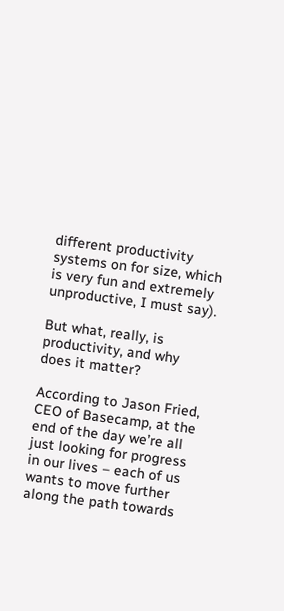different productivity systems on for size, which is very fun and extremely unproductive, I must say).

But what, really, is productivity, and why does it matter?

According to Jason Fried, CEO of Basecamp, at the end of the day we’re all just looking for progress in our lives – each of us wants to move further along the path towards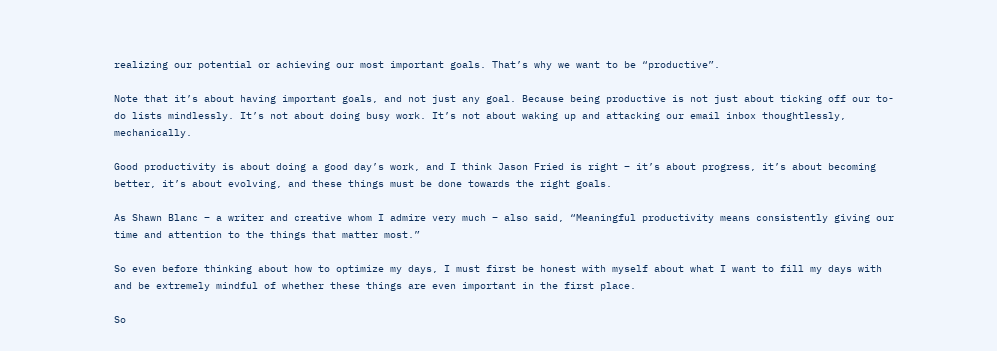realizing our potential or achieving our most important goals. That’s why we want to be “productive”.

Note that it’s about having important goals, and not just any goal. Because being productive is not just about ticking off our to-do lists mindlessly. It’s not about doing busy work. It’s not about waking up and attacking our email inbox thoughtlessly, mechanically.

Good productivity is about doing a good day’s work, and I think Jason Fried is right – it’s about progress, it’s about becoming better, it’s about evolving, and these things must be done towards the right goals.

As Shawn Blanc – a writer and creative whom I admire very much – also said, “Meaningful productivity means consistently giving our time and attention to the things that matter most.”

So even before thinking about how to optimize my days, I must first be honest with myself about what I want to fill my days with and be extremely mindful of whether these things are even important in the first place.

So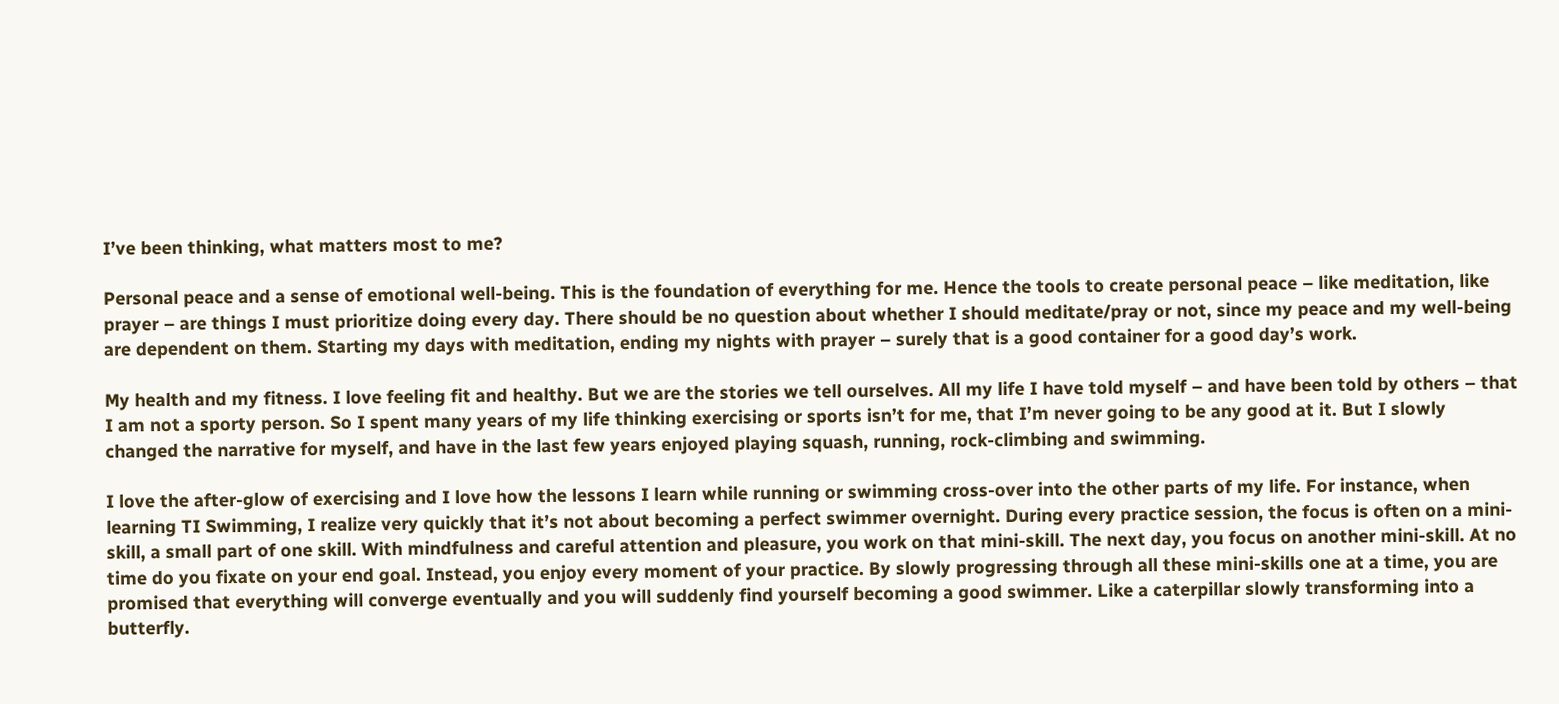I’ve been thinking, what matters most to me?

Personal peace and a sense of emotional well-being. This is the foundation of everything for me. Hence the tools to create personal peace – like meditation, like prayer – are things I must prioritize doing every day. There should be no question about whether I should meditate/pray or not, since my peace and my well-being are dependent on them. Starting my days with meditation, ending my nights with prayer – surely that is a good container for a good day’s work.

My health and my fitness. I love feeling fit and healthy. But we are the stories we tell ourselves. All my life I have told myself – and have been told by others – that I am not a sporty person. So I spent many years of my life thinking exercising or sports isn’t for me, that I’m never going to be any good at it. But I slowly changed the narrative for myself, and have in the last few years enjoyed playing squash, running, rock-climbing and swimming.

I love the after-glow of exercising and I love how the lessons I learn while running or swimming cross-over into the other parts of my life. For instance, when learning TI Swimming, I realize very quickly that it’s not about becoming a perfect swimmer overnight. During every practice session, the focus is often on a mini-skill, a small part of one skill. With mindfulness and careful attention and pleasure, you work on that mini-skill. The next day, you focus on another mini-skill. At no time do you fixate on your end goal. Instead, you enjoy every moment of your practice. By slowly progressing through all these mini-skills one at a time, you are promised that everything will converge eventually and you will suddenly find yourself becoming a good swimmer. Like a caterpillar slowly transforming into a butterfly.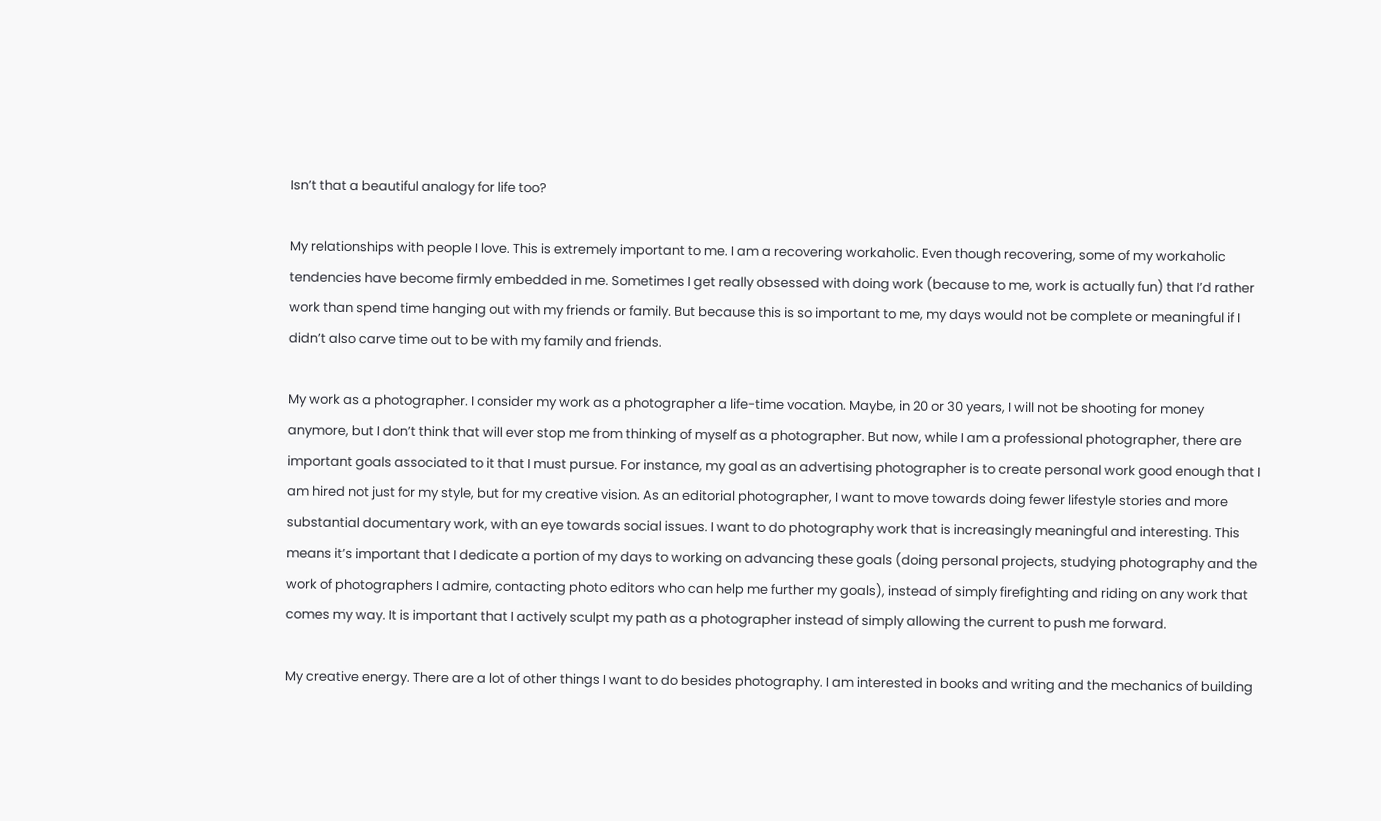Isn’t that a beautiful analogy for life too?

My relationships with people I love. This is extremely important to me. I am a recovering workaholic. Even though recovering, some of my workaholic tendencies have become firmly embedded in me. Sometimes I get really obsessed with doing work (because to me, work is actually fun) that I’d rather work than spend time hanging out with my friends or family. But because this is so important to me, my days would not be complete or meaningful if I didn’t also carve time out to be with my family and friends.

My work as a photographer. I consider my work as a photographer a life-time vocation. Maybe, in 20 or 30 years, I will not be shooting for money anymore, but I don’t think that will ever stop me from thinking of myself as a photographer. But now, while I am a professional photographer, there are important goals associated to it that I must pursue. For instance, my goal as an advertising photographer is to create personal work good enough that I am hired not just for my style, but for my creative vision. As an editorial photographer, I want to move towards doing fewer lifestyle stories and more substantial documentary work, with an eye towards social issues. I want to do photography work that is increasingly meaningful and interesting. This means it’s important that I dedicate a portion of my days to working on advancing these goals (doing personal projects, studying photography and the work of photographers I admire, contacting photo editors who can help me further my goals), instead of simply firefighting and riding on any work that comes my way. It is important that I actively sculpt my path as a photographer instead of simply allowing the current to push me forward.

My creative energy. There are a lot of other things I want to do besides photography. I am interested in books and writing and the mechanics of building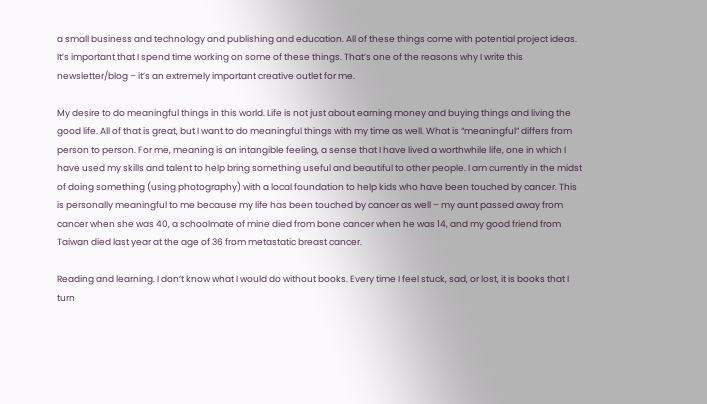a small business and technology and publishing and education. All of these things come with potential project ideas. It’s important that I spend time working on some of these things. That’s one of the reasons why I write this newsletter/blog – it’s an extremely important creative outlet for me.

My desire to do meaningful things in this world. Life is not just about earning money and buying things and living the good life. All of that is great, but I want to do meaningful things with my time as well. What is “meaningful” differs from person to person. For me, meaning is an intangible feeling, a sense that I have lived a worthwhile life, one in which I have used my skills and talent to help bring something useful and beautiful to other people. I am currently in the midst of doing something (using photography) with a local foundation to help kids who have been touched by cancer. This is personally meaningful to me because my life has been touched by cancer as well – my aunt passed away from cancer when she was 40, a schoolmate of mine died from bone cancer when he was 14, and my good friend from Taiwan died last year at the age of 36 from metastatic breast cancer.

Reading and learning. I don’t know what I would do without books. Every time I feel stuck, sad, or lost, it is books that I turn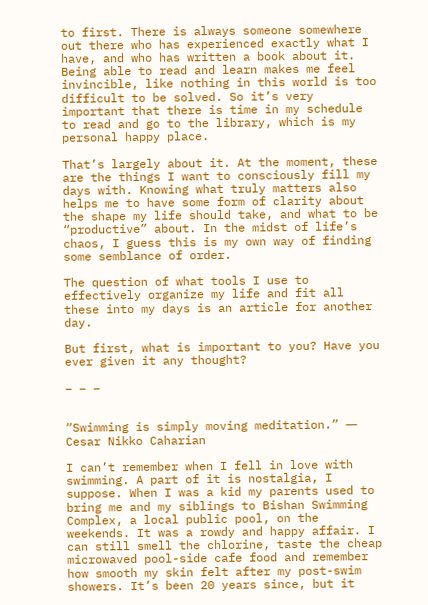to first. There is always someone somewhere out there who has experienced exactly what I have, and who has written a book about it. Being able to read and learn makes me feel invincible, like nothing in this world is too difficult to be solved. So it’s very important that there is time in my schedule to read and go to the library, which is my personal happy place.

That’s largely about it. At the moment, these are the things I want to consciously fill my days with. Knowing what truly matters also helps me to have some form of clarity about the shape my life should take, and what to be “productive” about. In the midst of life’s chaos, I guess this is my own way of finding some semblance of order.

The question of what tools I use to effectively organize my life and fit all these into my days is an article for another day.

But first, what is important to you? Have you ever given it any thought?

– – –


“Swimming is simply moving meditation.” ― Cesar Nikko Caharian

I can’t remember when I fell in love with swimming. A part of it is nostalgia, I suppose. When I was a kid my parents used to bring me and my siblings to Bishan Swimming Complex, a local public pool, on the weekends. It was a rowdy and happy affair. I can still smell the chlorine, taste the cheap microwaved pool-side cafe food and remember how smooth my skin felt after my post-swim showers. It’s been 20 years since, but it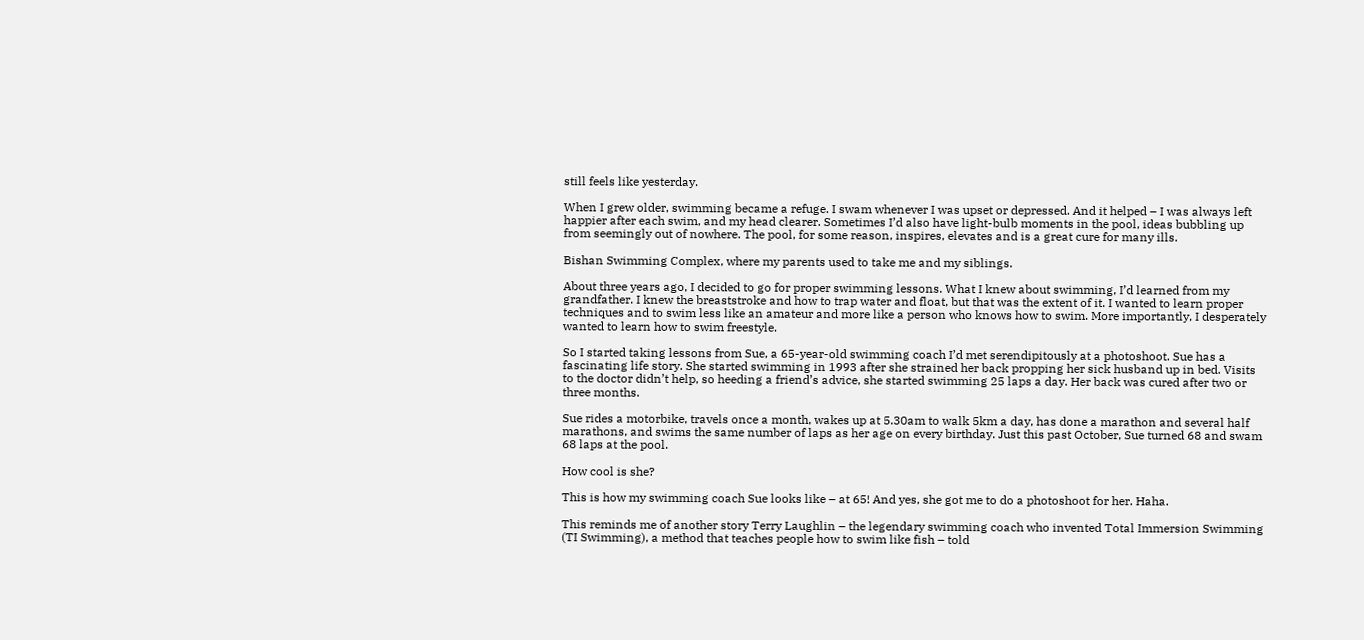still feels like yesterday.

When I grew older, swimming became a refuge. I swam whenever I was upset or depressed. And it helped – I was always left happier after each swim, and my head clearer. Sometimes I’d also have light-bulb moments in the pool, ideas bubbling up from seemingly out of nowhere. The pool, for some reason, inspires, elevates and is a great cure for many ills.

Bishan Swimming Complex, where my parents used to take me and my siblings.

About three years ago, I decided to go for proper swimming lessons. What I knew about swimming, I’d learned from my grandfather. I knew the breaststroke and how to trap water and float, but that was the extent of it. I wanted to learn proper techniques and to swim less like an amateur and more like a person who knows how to swim. More importantly, I desperately wanted to learn how to swim freestyle.

So I started taking lessons from Sue, a 65-year-old swimming coach I’d met serendipitously at a photoshoot. Sue has a fascinating life story. She started swimming in 1993 after she strained her back propping her sick husband up in bed. Visits to the doctor didn’t help, so heeding a friend’s advice, she started swimming 25 laps a day. Her back was cured after two or three months.

Sue rides a motorbike, travels once a month, wakes up at 5.30am to walk 5km a day, has done a marathon and several half marathons, and swims the same number of laps as her age on every birthday. Just this past October, Sue turned 68 and swam 68 laps at the pool.

How cool is she?

This is how my swimming coach Sue looks like – at 65! And yes, she got me to do a photoshoot for her. Haha.

This reminds me of another story Terry Laughlin – the legendary swimming coach who invented Total Immersion Swimming (TI Swimming), a method that teaches people how to swim like fish – told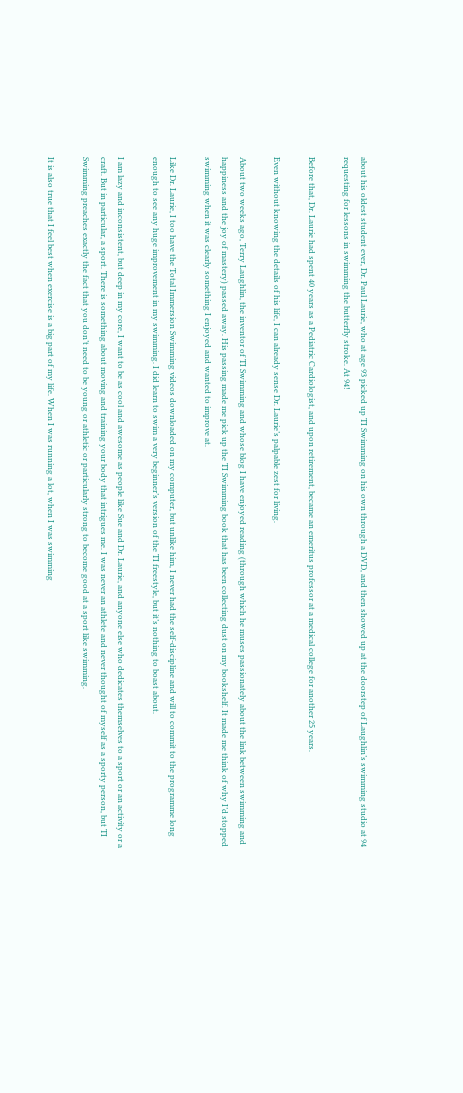about his oldest student ever, Dr. Paul Laurie, who at age 93 picked up TI Swimming on his own through a DVD, and then showed up at the doorstep of Laughlin’s swimming studio at 94 requesting for lessons in swimming the butterfly stroke. At 94!

Before that, Dr. Laurie had spent 40 years as a Pediatric Cardiologist, and upon retirement, became an emeritus professor at a medical college for another 25 years.

Even without knowing the details of his life, I can already sense Dr. Laurie’s palpable zest for living.

About two weeks ago, Terry Laughlin, the inventor of TI Swimming and whose blog I have enjoyed reading (through which he muses passionately about the link between swimming and happiness and the joy of mastery) passed away. His passing made me pick up the TI Swimming book that has been collecting dust on my bookshelf. It made me think of why I’d stopped swimming when it was clearly something I enjoyed and wanted to improve at.

Like Dr. Laurie, I too have the Total Immersion Swimming videos downloaded on my computer, but unlike him, I never had the self-discipline and will to commit to the programme long enough to see any huge improvement in my swimming. I did learn to swim a very beginner’s version of the TI freestyle, but it’s nothing to boast about.

I am lazy and inconsistent, but deep in my core, I want to be as cool and awesome as people like Sue and Dr. Laurie, and anyone else who dedicates themselves to a sport or an activity or a craft. But in particular, a sport. There is something about moving and training your body that intrigues me. I was never an athlete and never thought of myself as a sporty person, but TI Swimming preaches exactly the fact that you don’t need to be young or athletic or particularly strong to become good at a sport like swimming.

It is also true that I feel best when exercise is a big part of my life. When I was running a lot, when I was swimming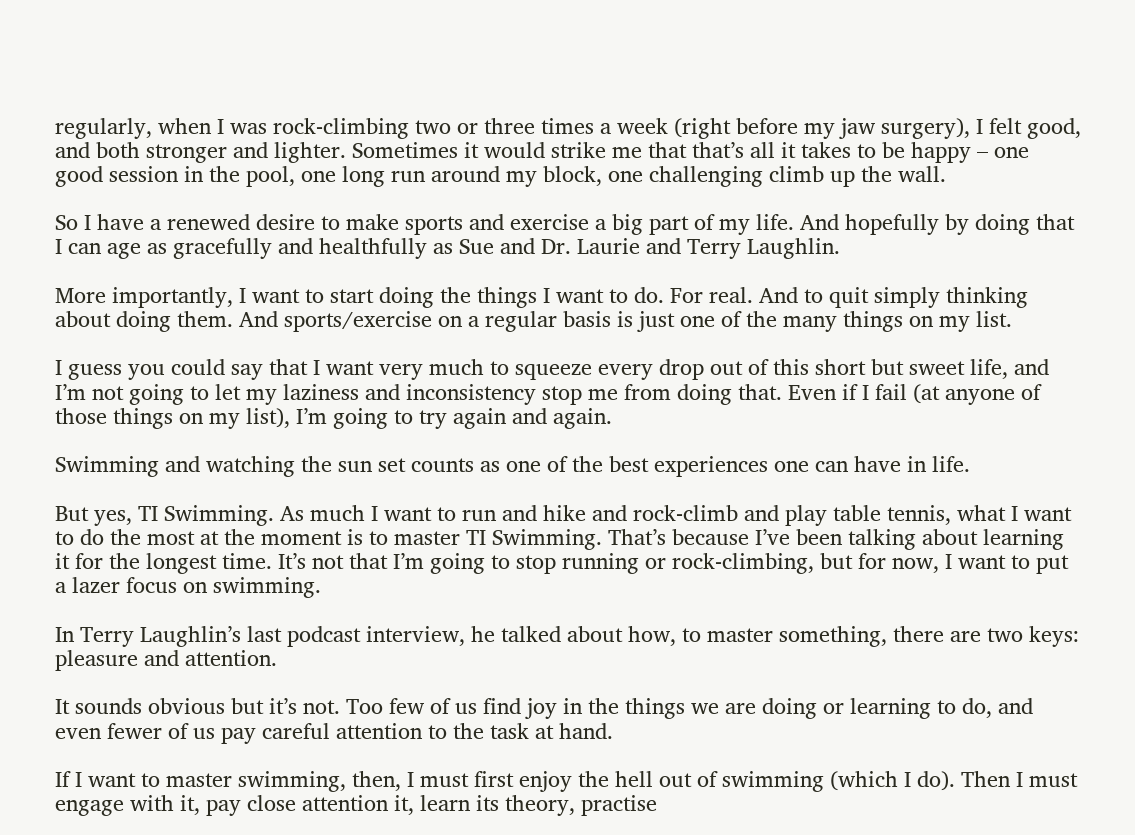regularly, when I was rock-climbing two or three times a week (right before my jaw surgery), I felt good, and both stronger and lighter. Sometimes it would strike me that that’s all it takes to be happy – one good session in the pool, one long run around my block, one challenging climb up the wall.

So I have a renewed desire to make sports and exercise a big part of my life. And hopefully by doing that I can age as gracefully and healthfully as Sue and Dr. Laurie and Terry Laughlin.

More importantly, I want to start doing the things I want to do. For real. And to quit simply thinking about doing them. And sports/exercise on a regular basis is just one of the many things on my list.

I guess you could say that I want very much to squeeze every drop out of this short but sweet life, and I’m not going to let my laziness and inconsistency stop me from doing that. Even if I fail (at anyone of those things on my list), I’m going to try again and again.

Swimming and watching the sun set counts as one of the best experiences one can have in life.

But yes, TI Swimming. As much I want to run and hike and rock-climb and play table tennis, what I want to do the most at the moment is to master TI Swimming. That’s because I’ve been talking about learning it for the longest time. It’s not that I’m going to stop running or rock-climbing, but for now, I want to put a lazer focus on swimming.

In Terry Laughlin’s last podcast interview, he talked about how, to master something, there are two keys: pleasure and attention.

It sounds obvious but it’s not. Too few of us find joy in the things we are doing or learning to do, and even fewer of us pay careful attention to the task at hand.

If I want to master swimming, then, I must first enjoy the hell out of swimming (which I do). Then I must engage with it, pay close attention it, learn its theory, practise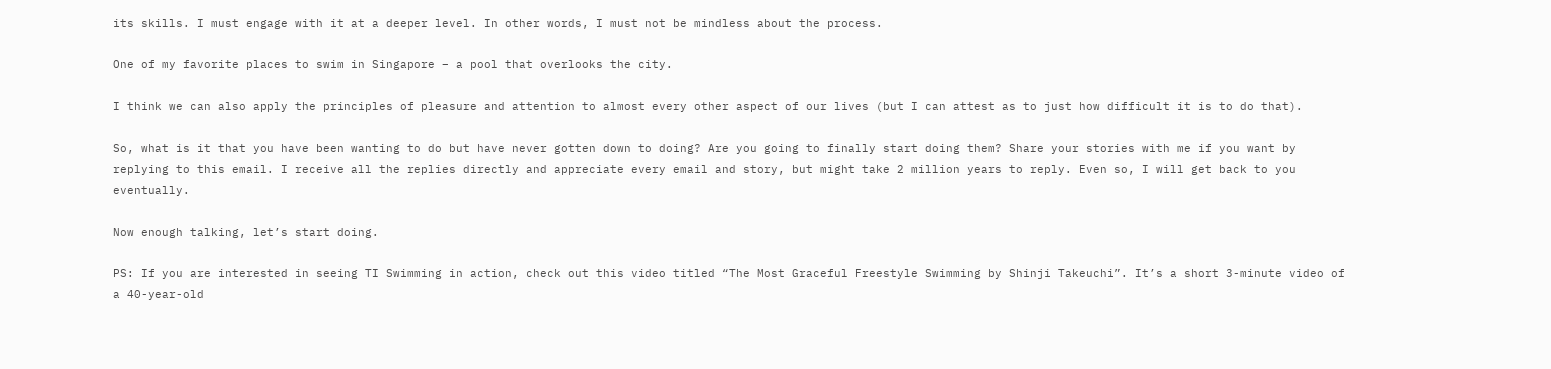its skills. I must engage with it at a deeper level. In other words, I must not be mindless about the process.

One of my favorite places to swim in Singapore – a pool that overlooks the city.

I think we can also apply the principles of pleasure and attention to almost every other aspect of our lives (but I can attest as to just how difficult it is to do that).

So, what is it that you have been wanting to do but have never gotten down to doing? Are you going to finally start doing them? Share your stories with me if you want by replying to this email. I receive all the replies directly and appreciate every email and story, but might take 2 million years to reply. Even so, I will get back to you eventually.

Now enough talking, let’s start doing.

PS: If you are interested in seeing TI Swimming in action, check out this video titled “The Most Graceful Freestyle Swimming by Shinji Takeuchi”. It’s a short 3-minute video of a 40-year-old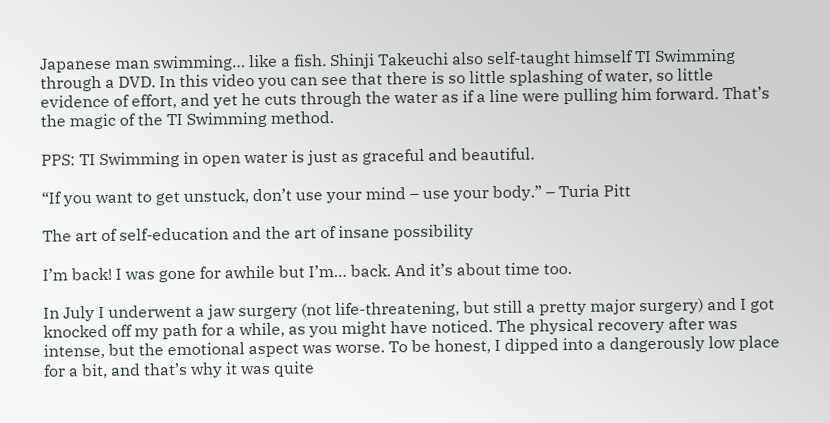Japanese man swimming… like a fish. Shinji Takeuchi also self-taught himself TI Swimming through a DVD. In this video you can see that there is so little splashing of water, so little evidence of effort, and yet he cuts through the water as if a line were pulling him forward. That’s the magic of the TI Swimming method.

PPS: TI Swimming in open water is just as graceful and beautiful.

“If you want to get unstuck, don’t use your mind – use your body.” – Turia Pitt

The art of self-education and the art of insane possibility

I’m back! I was gone for awhile but I’m… back. And it’s about time too.

In July I underwent a jaw surgery (not life-threatening, but still a pretty major surgery) and I got knocked off my path for a while, as you might have noticed. The physical recovery after was intense, but the emotional aspect was worse. To be honest, I dipped into a dangerously low place for a bit, and that’s why it was quite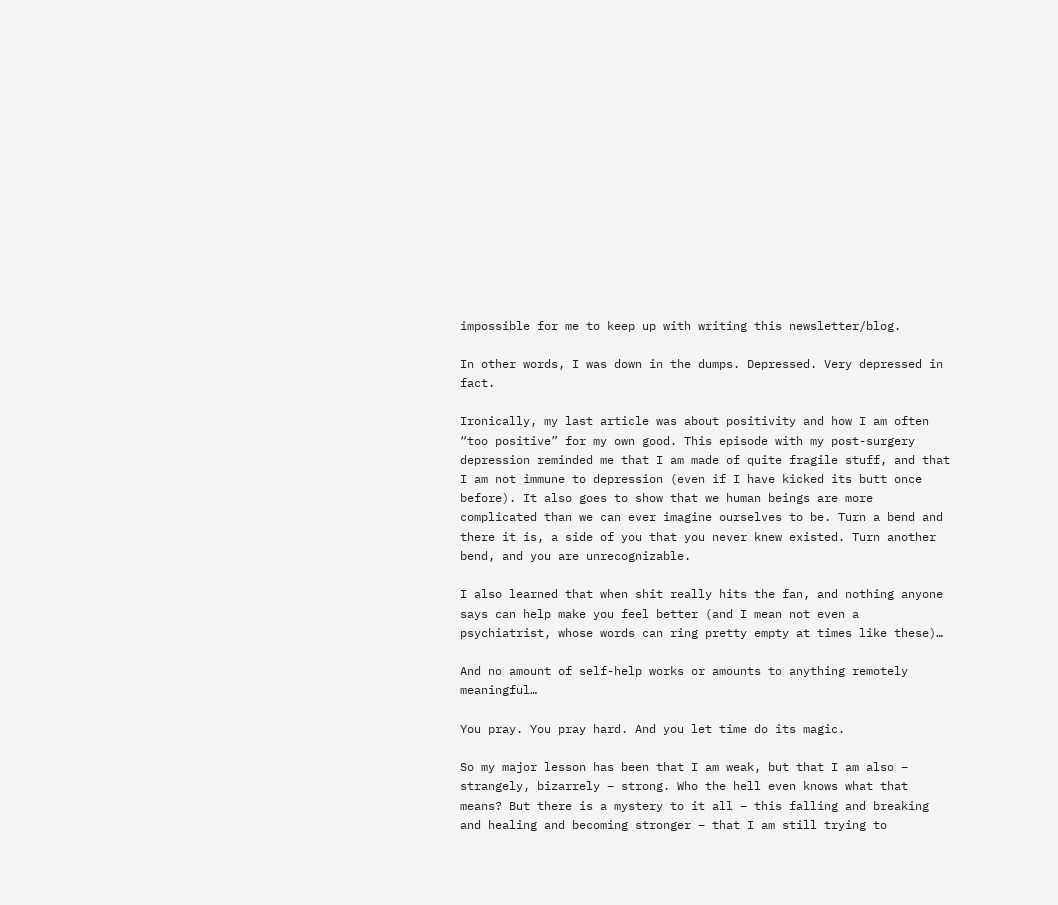impossible for me to keep up with writing this newsletter/blog.

In other words, I was down in the dumps. Depressed. Very depressed in fact.

Ironically, my last article was about positivity and how I am often “too positive” for my own good. This episode with my post-surgery depression reminded me that I am made of quite fragile stuff, and that I am not immune to depression (even if I have kicked its butt once before). It also goes to show that we human beings are more complicated than we can ever imagine ourselves to be. Turn a bend and there it is, a side of you that you never knew existed. Turn another bend, and you are unrecognizable.

I also learned that when shit really hits the fan, and nothing anyone says can help make you feel better (and I mean not even a psychiatrist, whose words can ring pretty empty at times like these)…

And no amount of self-help works or amounts to anything remotely meaningful…

You pray. You pray hard. And you let time do its magic.

So my major lesson has been that I am weak, but that I am also – strangely, bizarrely – strong. Who the hell even knows what that means? But there is a mystery to it all – this falling and breaking and healing and becoming stronger – that I am still trying to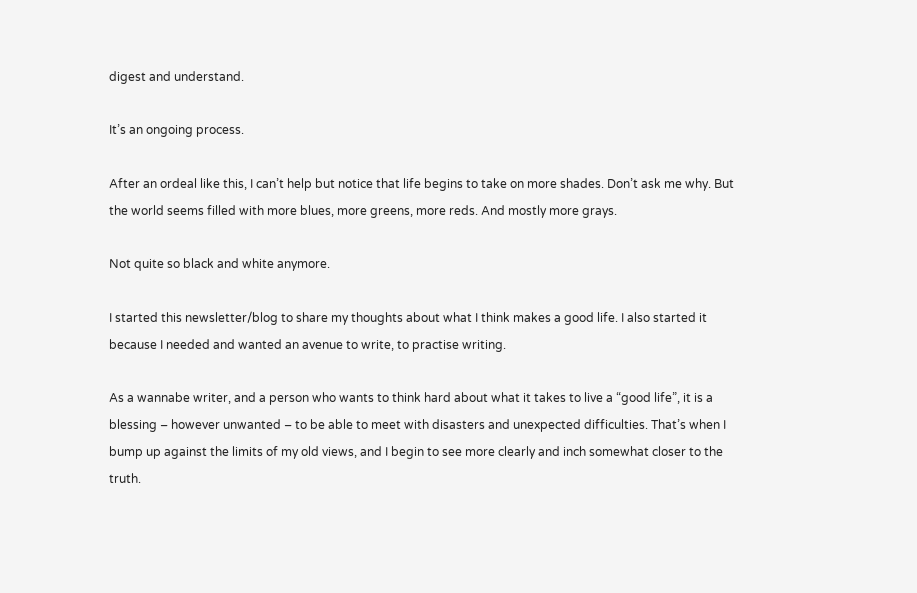digest and understand.

It’s an ongoing process.

After an ordeal like this, I can’t help but notice that life begins to take on more shades. Don’t ask me why. But the world seems filled with more blues, more greens, more reds. And mostly more grays.

Not quite so black and white anymore.

I started this newsletter/blog to share my thoughts about what I think makes a good life. I also started it because I needed and wanted an avenue to write, to practise writing.

As a wannabe writer, and a person who wants to think hard about what it takes to live a “good life”, it is a blessing – however unwanted – to be able to meet with disasters and unexpected difficulties. That’s when I bump up against the limits of my old views, and I begin to see more clearly and inch somewhat closer to the truth.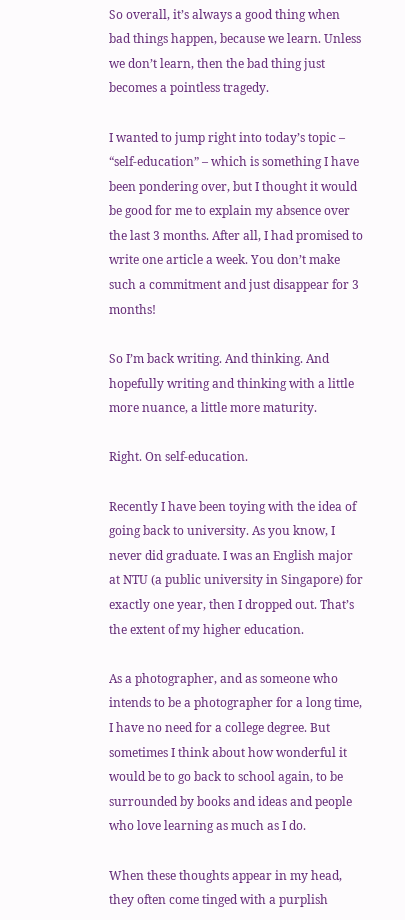So overall, it’s always a good thing when bad things happen, because we learn. Unless we don’t learn, then the bad thing just becomes a pointless tragedy.

I wanted to jump right into today’s topic – “self-education” – which is something I have been pondering over, but I thought it would be good for me to explain my absence over the last 3 months. After all, I had promised to write one article a week. You don’t make such a commitment and just disappear for 3 months!

So I’m back writing. And thinking. And hopefully writing and thinking with a little more nuance, a little more maturity.

Right. On self-education.

Recently I have been toying with the idea of going back to university. As you know, I never did graduate. I was an English major at NTU (a public university in Singapore) for exactly one year, then I dropped out. That’s the extent of my higher education.

As a photographer, and as someone who intends to be a photographer for a long time, I have no need for a college degree. But sometimes I think about how wonderful it would be to go back to school again, to be surrounded by books and ideas and people who love learning as much as I do.

When these thoughts appear in my head, they often come tinged with a purplish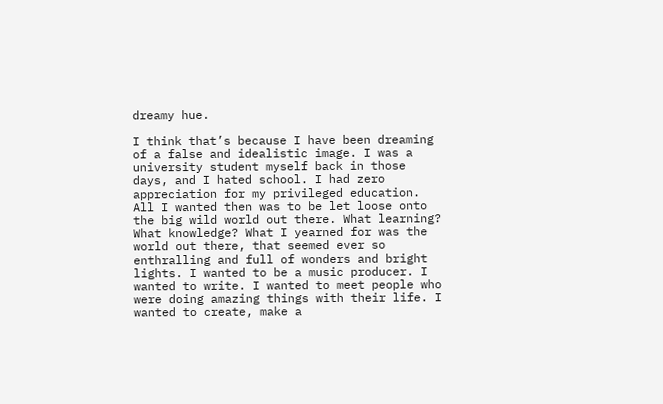dreamy hue.

I think that’s because I have been dreaming of a false and idealistic image. I was a university student myself back in those days, and I hated school. I had zero appreciation for my privileged education. All I wanted then was to be let loose onto the big wild world out there. What learning? What knowledge? What I yearned for was the world out there, that seemed ever so enthralling and full of wonders and bright lights. I wanted to be a music producer. I wanted to write. I wanted to meet people who were doing amazing things with their life. I wanted to create, make a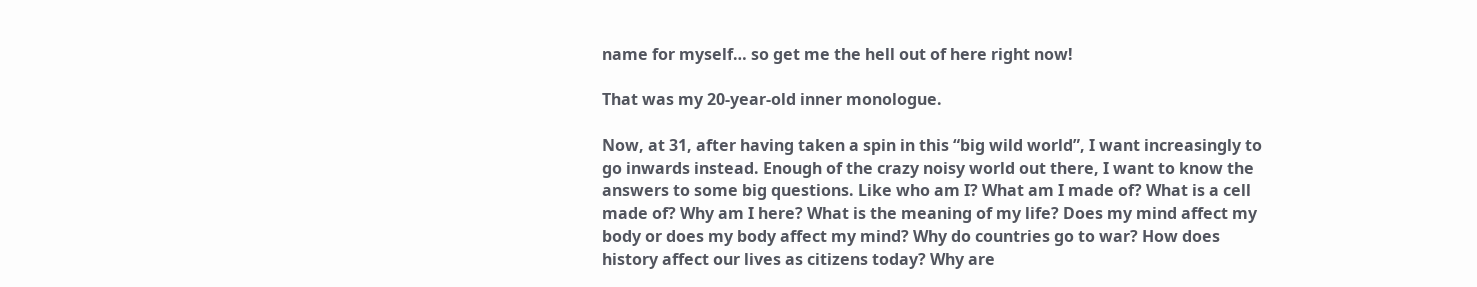name for myself… so get me the hell out of here right now!

That was my 20-year-old inner monologue.

Now, at 31, after having taken a spin in this “big wild world”, I want increasingly to go inwards instead. Enough of the crazy noisy world out there, I want to know the answers to some big questions. Like who am I? What am I made of? What is a cell made of? Why am I here? What is the meaning of my life? Does my mind affect my body or does my body affect my mind? Why do countries go to war? How does history affect our lives as citizens today? Why are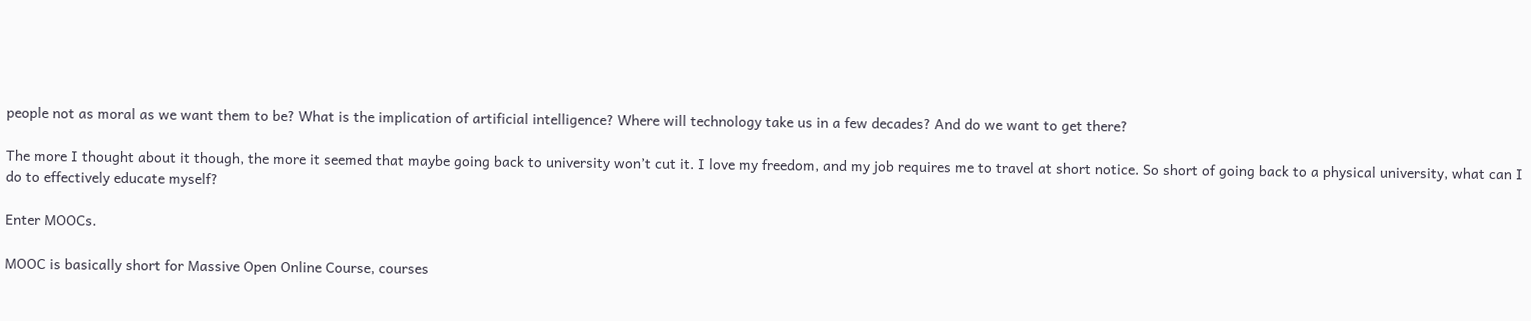people not as moral as we want them to be? What is the implication of artificial intelligence? Where will technology take us in a few decades? And do we want to get there?

The more I thought about it though, the more it seemed that maybe going back to university won’t cut it. I love my freedom, and my job requires me to travel at short notice. So short of going back to a physical university, what can I do to effectively educate myself?

Enter MOOCs.

MOOC is basically short for Massive Open Online Course, courses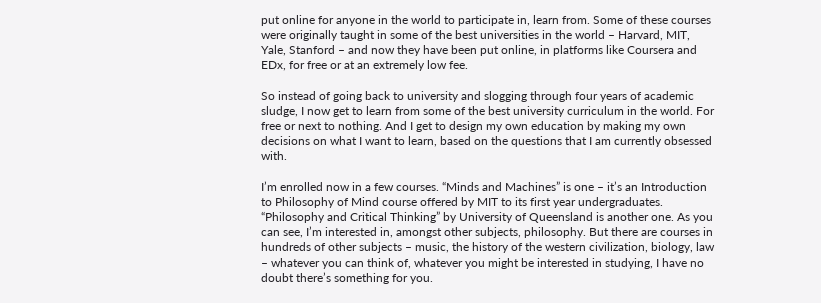put online for anyone in the world to participate in, learn from. Some of these courses were originally taught in some of the best universities in the world – Harvard, MIT, Yale, Stanford – and now they have been put online, in platforms like Coursera and EDx, for free or at an extremely low fee.

So instead of going back to university and slogging through four years of academic sludge, I now get to learn from some of the best university curriculum in the world. For free or next to nothing. And I get to design my own education by making my own decisions on what I want to learn, based on the questions that I am currently obsessed with.

I’m enrolled now in a few courses. “Minds and Machines” is one – it’s an Introduction to Philosophy of Mind course offered by MIT to its first year undergraduates. “Philosophy and Critical Thinking” by University of Queensland is another one. As you can see, I’m interested in, amongst other subjects, philosophy. But there are courses in hundreds of other subjects – music, the history of the western civilization, biology, law – whatever you can think of, whatever you might be interested in studying, I have no doubt there’s something for you.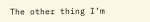The other thing I’m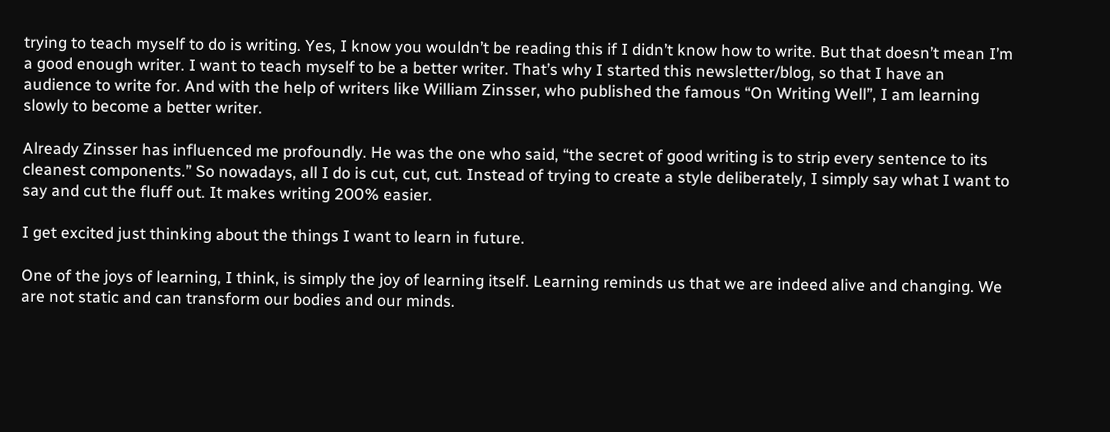trying to teach myself to do is writing. Yes, I know you wouldn’t be reading this if I didn’t know how to write. But that doesn’t mean I’m a good enough writer. I want to teach myself to be a better writer. That’s why I started this newsletter/blog, so that I have an audience to write for. And with the help of writers like William Zinsser, who published the famous “On Writing Well”, I am learning slowly to become a better writer.

Already Zinsser has influenced me profoundly. He was the one who said, “the secret of good writing is to strip every sentence to its cleanest components.” So nowadays, all I do is cut, cut, cut. Instead of trying to create a style deliberately, I simply say what I want to say and cut the fluff out. It makes writing 200% easier.

I get excited just thinking about the things I want to learn in future.

One of the joys of learning, I think, is simply the joy of learning itself. Learning reminds us that we are indeed alive and changing. We are not static and can transform our bodies and our minds.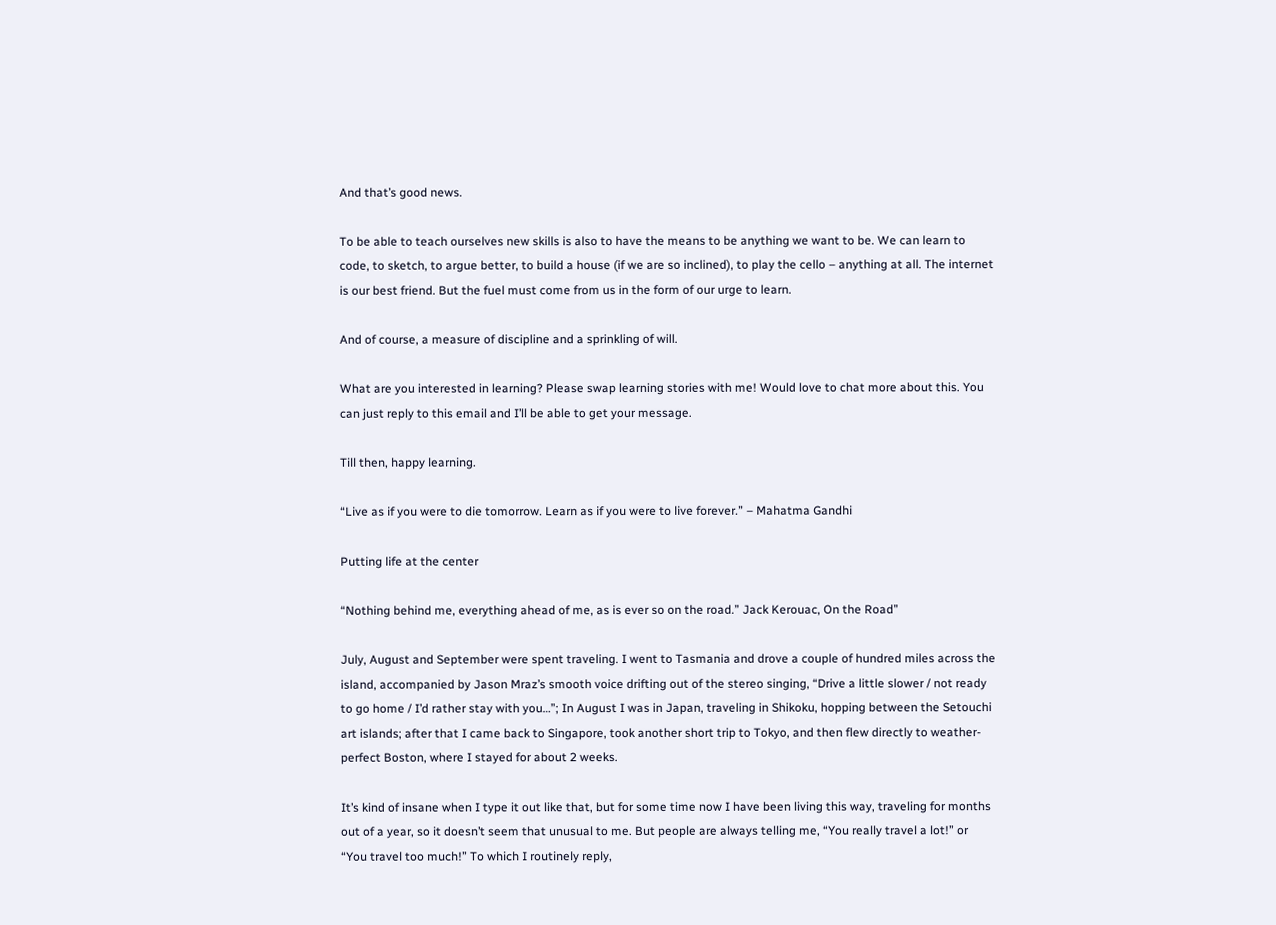And that’s good news.

To be able to teach ourselves new skills is also to have the means to be anything we want to be. We can learn to code, to sketch, to argue better, to build a house (if we are so inclined), to play the cello – anything at all. The internet is our best friend. But the fuel must come from us in the form of our urge to learn.

And of course, a measure of discipline and a sprinkling of will.

What are you interested in learning? Please swap learning stories with me! Would love to chat more about this. You can just reply to this email and I’ll be able to get your message.

Till then, happy learning.

“Live as if you were to die tomorrow. Learn as if you were to live forever.” – Mahatma Gandhi

Putting life at the center

“Nothing behind me, everything ahead of me, as is ever so on the road.” Jack Kerouac, On the Road”

July, August and September were spent traveling. I went to Tasmania and drove a couple of hundred miles across the island, accompanied by Jason Mraz’s smooth voice drifting out of the stereo singing, “Drive a little slower / not ready to go home / I’d rather stay with you…”; In August I was in Japan, traveling in Shikoku, hopping between the Setouchi art islands; after that I came back to Singapore, took another short trip to Tokyo, and then flew directly to weather-perfect Boston, where I stayed for about 2 weeks.

It’s kind of insane when I type it out like that, but for some time now I have been living this way, traveling for months out of a year, so it doesn’t seem that unusual to me. But people are always telling me, “You really travel a lot!” or “You travel too much!” To which I routinely reply,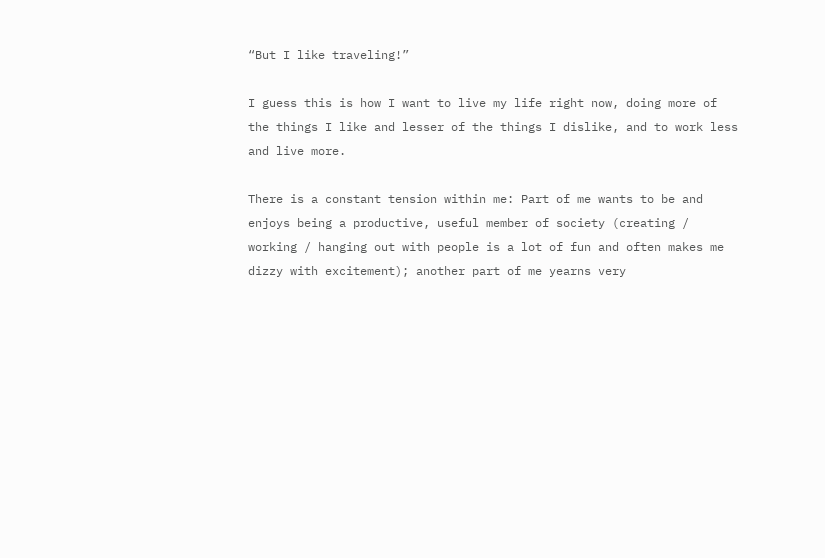“But I like traveling!”

I guess this is how I want to live my life right now, doing more of the things I like and lesser of the things I dislike, and to work less and live more.

There is a constant tension within me: Part of me wants to be and enjoys being a productive, useful member of society (creating / working / hanging out with people is a lot of fun and often makes me dizzy with excitement); another part of me yearns very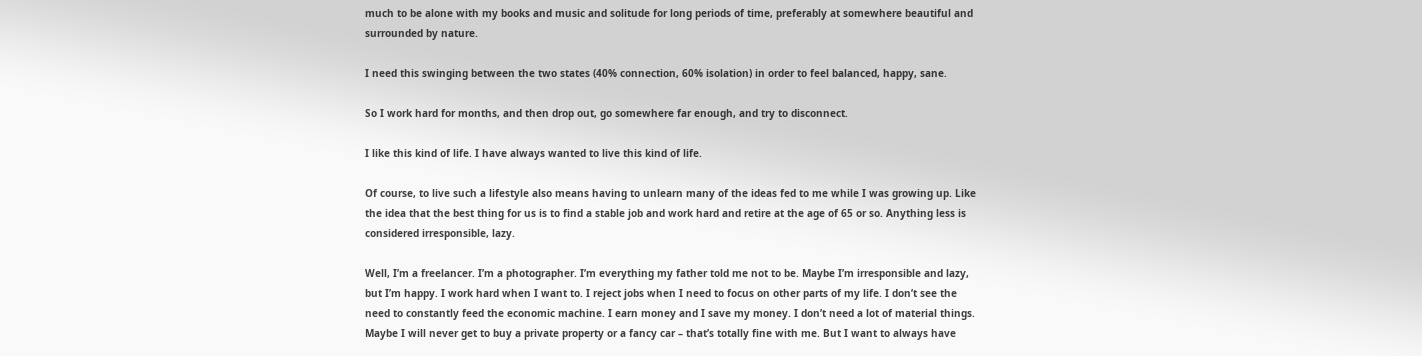much to be alone with my books and music and solitude for long periods of time, preferably at somewhere beautiful and surrounded by nature.

I need this swinging between the two states (40% connection, 60% isolation) in order to feel balanced, happy, sane.

So I work hard for months, and then drop out, go somewhere far enough, and try to disconnect.

I like this kind of life. I have always wanted to live this kind of life.

Of course, to live such a lifestyle also means having to unlearn many of the ideas fed to me while I was growing up. Like the idea that the best thing for us is to find a stable job and work hard and retire at the age of 65 or so. Anything less is considered irresponsible, lazy.

Well, I’m a freelancer. I’m a photographer. I’m everything my father told me not to be. Maybe I’m irresponsible and lazy, but I’m happy. I work hard when I want to. I reject jobs when I need to focus on other parts of my life. I don’t see the need to constantly feed the economic machine. I earn money and I save my money. I don’t need a lot of material things. Maybe I will never get to buy a private property or a fancy car – that’s totally fine with me. But I want to always have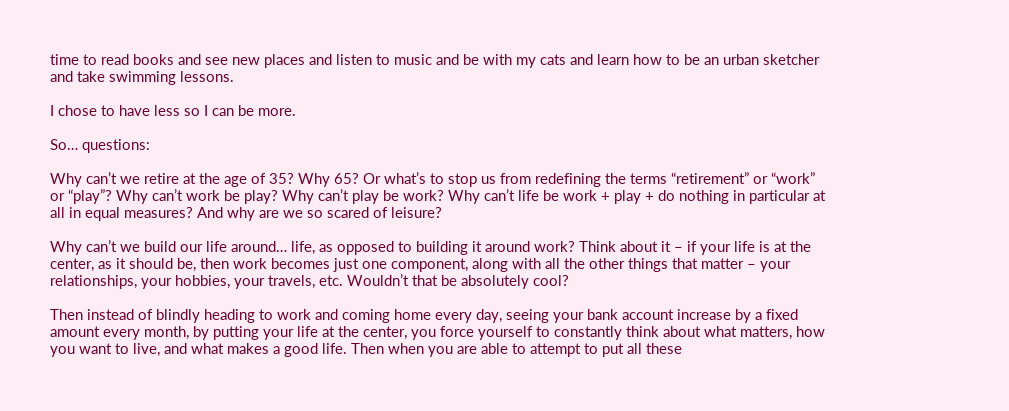time to read books and see new places and listen to music and be with my cats and learn how to be an urban sketcher and take swimming lessons.

I chose to have less so I can be more.

So… questions:

Why can’t we retire at the age of 35? Why 65? Or what’s to stop us from redefining the terms “retirement” or “work” or “play”? Why can’t work be play? Why can’t play be work? Why can’t life be work + play + do nothing in particular at all in equal measures? And why are we so scared of leisure?

Why can’t we build our life around… life, as opposed to building it around work? Think about it – if your life is at the center, as it should be, then work becomes just one component, along with all the other things that matter – your relationships, your hobbies, your travels, etc. Wouldn’t that be absolutely cool?

Then instead of blindly heading to work and coming home every day, seeing your bank account increase by a fixed amount every month, by putting your life at the center, you force yourself to constantly think about what matters, how you want to live, and what makes a good life. Then when you are able to attempt to put all these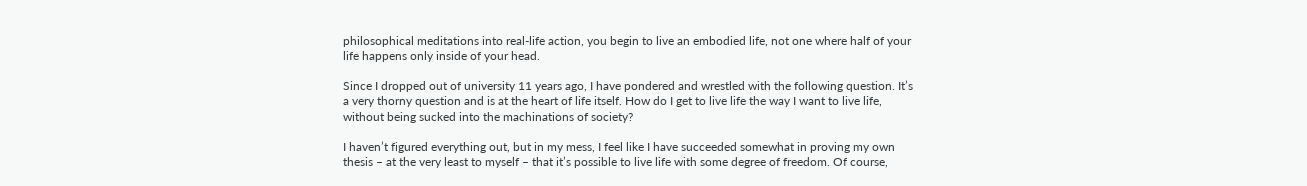philosophical meditations into real-life action, you begin to live an embodied life, not one where half of your life happens only inside of your head.

Since I dropped out of university 11 years ago, I have pondered and wrestled with the following question. It’s a very thorny question and is at the heart of life itself. How do I get to live life the way I want to live life, without being sucked into the machinations of society?

I haven’t figured everything out, but in my mess, I feel like I have succeeded somewhat in proving my own thesis – at the very least to myself – that it’s possible to live life with some degree of freedom. Of course,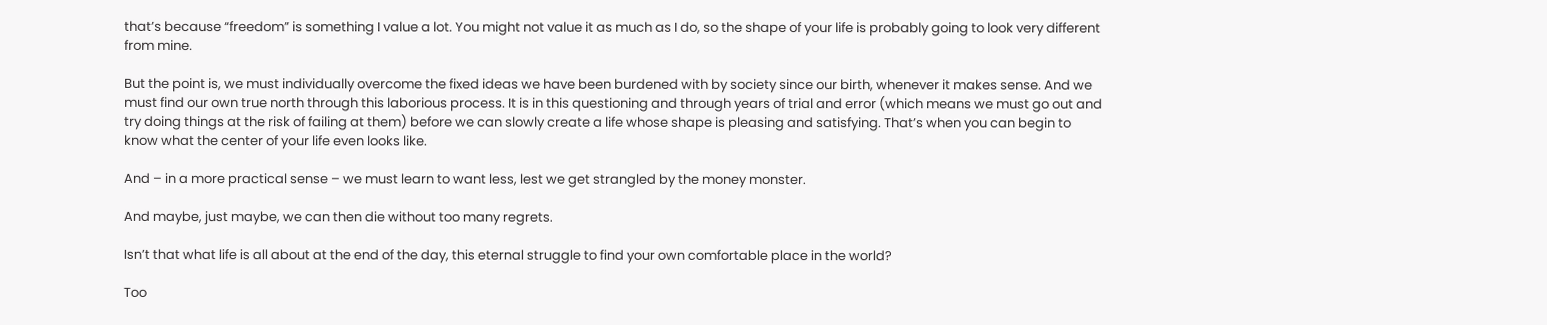that’s because “freedom” is something I value a lot. You might not value it as much as I do, so the shape of your life is probably going to look very different from mine.

But the point is, we must individually overcome the fixed ideas we have been burdened with by society since our birth, whenever it makes sense. And we must find our own true north through this laborious process. It is in this questioning and through years of trial and error (which means we must go out and try doing things at the risk of failing at them) before we can slowly create a life whose shape is pleasing and satisfying. That’s when you can begin to know what the center of your life even looks like.

And – in a more practical sense – we must learn to want less, lest we get strangled by the money monster.

And maybe, just maybe, we can then die without too many regrets.

Isn’t that what life is all about at the end of the day, this eternal struggle to find your own comfortable place in the world?

Too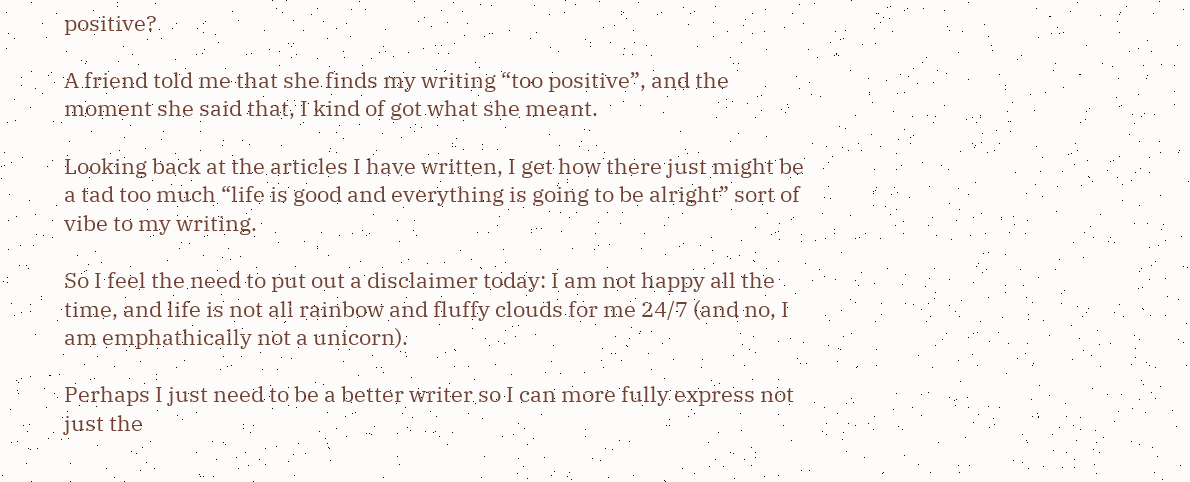positive?

A friend told me that she finds my writing “too positive”, and the moment she said that, I kind of got what she meant.

Looking back at the articles I have written, I get how there just might be a tad too much “life is good and everything is going to be alright” sort of vibe to my writing.

So I feel the need to put out a disclaimer today: I am not happy all the time, and life is not all rainbow and fluffy clouds for me 24/7 (and no, I am emphathically not a unicorn).

Perhaps I just need to be a better writer so I can more fully express not just the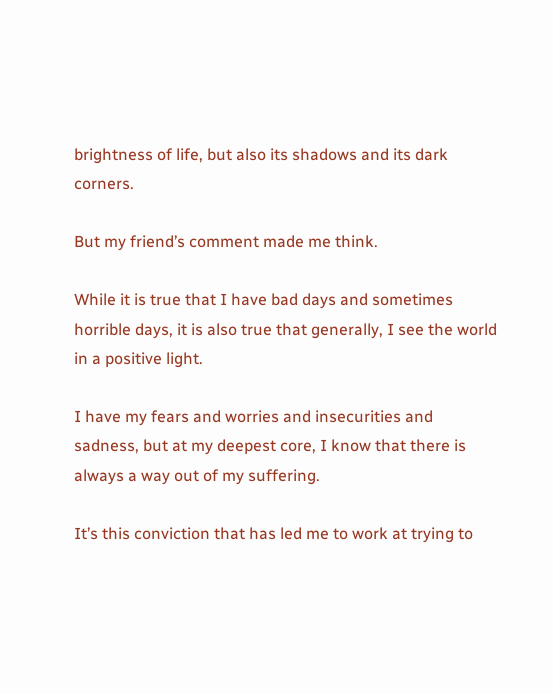brightness of life, but also its shadows and its dark corners.

But my friend’s comment made me think.

While it is true that I have bad days and sometimes horrible days, it is also true that generally, I see the world in a positive light.

I have my fears and worries and insecurities and sadness, but at my deepest core, I know that there is always a way out of my suffering.

It’s this conviction that has led me to work at trying to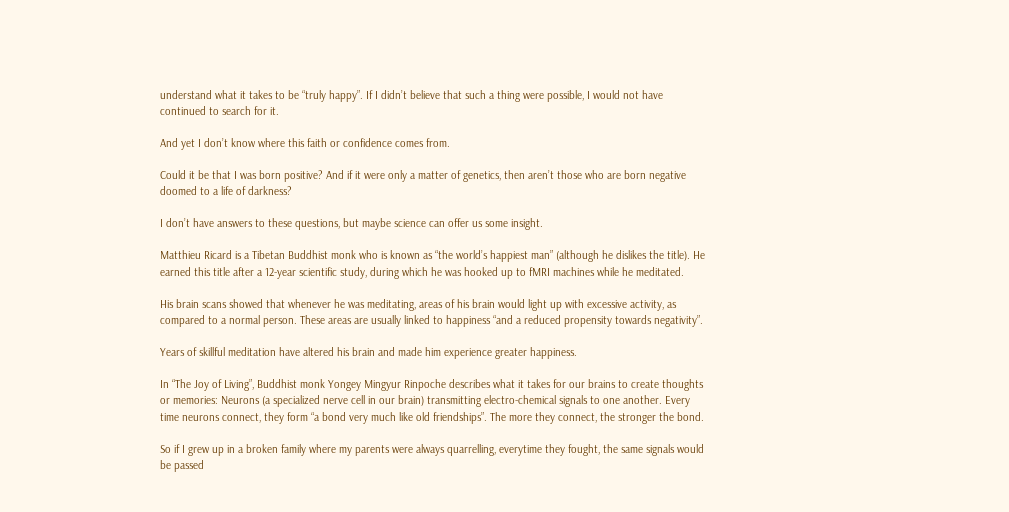understand what it takes to be “truly happy”. If I didn’t believe that such a thing were possible, I would not have continued to search for it.

And yet I don’t know where this faith or confidence comes from.

Could it be that I was born positive? And if it were only a matter of genetics, then aren’t those who are born negative doomed to a life of darkness?

I don’t have answers to these questions, but maybe science can offer us some insight.

Matthieu Ricard is a Tibetan Buddhist monk who is known as “the world’s happiest man” (although he dislikes the title). He earned this title after a 12-year scientific study, during which he was hooked up to fMRI machines while he meditated.

His brain scans showed that whenever he was meditating, areas of his brain would light up with excessive activity, as compared to a normal person. These areas are usually linked to happiness “and a reduced propensity towards negativity”.

Years of skillful meditation have altered his brain and made him experience greater happiness.

In “The Joy of Living”, Buddhist monk Yongey Mingyur Rinpoche describes what it takes for our brains to create thoughts or memories: Neurons (a specialized nerve cell in our brain) transmitting electro-chemical signals to one another. Every time neurons connect, they form “a bond very much like old friendships”. The more they connect, the stronger the bond.

So if I grew up in a broken family where my parents were always quarrelling, everytime they fought, the same signals would be passed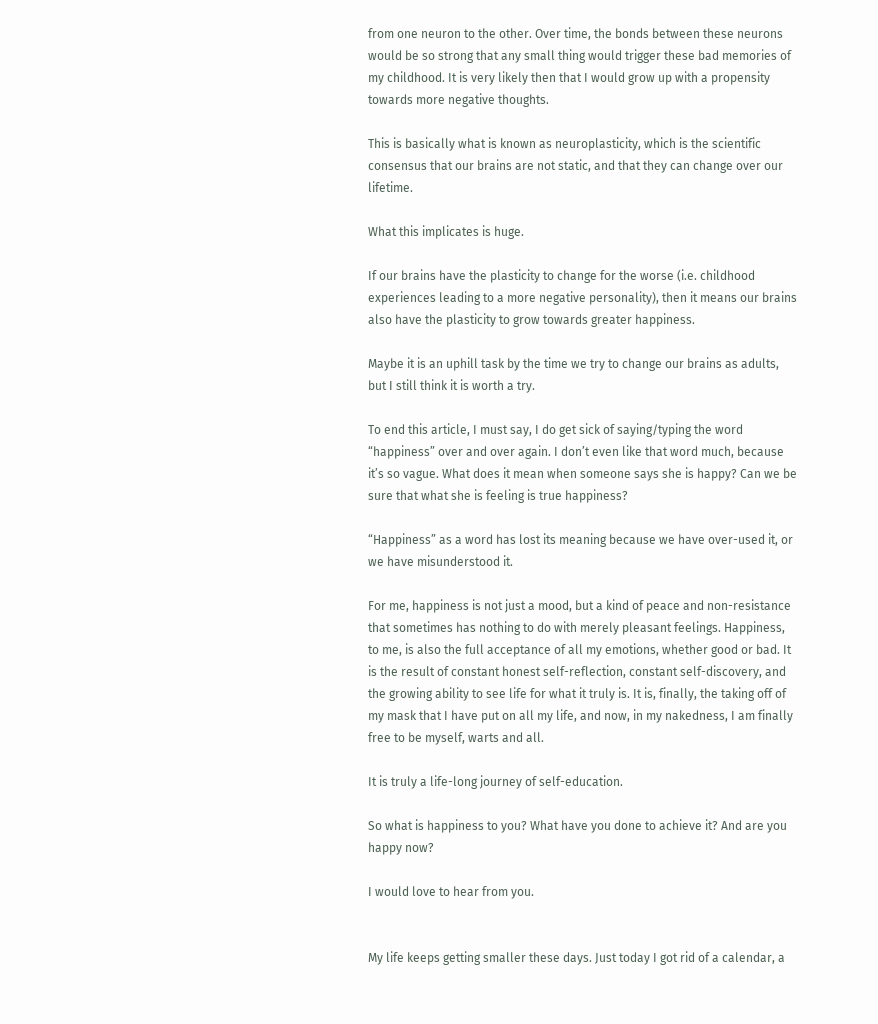from one neuron to the other. Over time, the bonds between these neurons would be so strong that any small thing would trigger these bad memories of my childhood. It is very likely then that I would grow up with a propensity towards more negative thoughts.

This is basically what is known as neuroplasticity, which is the scientific consensus that our brains are not static, and that they can change over our lifetime.

What this implicates is huge.

If our brains have the plasticity to change for the worse (i.e. childhood experiences leading to a more negative personality), then it means our brains also have the plasticity to grow towards greater happiness.

Maybe it is an uphill task by the time we try to change our brains as adults, but I still think it is worth a try.

To end this article, I must say, I do get sick of saying/typing the word “happiness” over and over again. I don’t even like that word much, because it’s so vague. What does it mean when someone says she is happy? Can we be sure that what she is feeling is true happiness?

“Happiness” as a word has lost its meaning because we have over-used it, or we have misunderstood it.

For me, happiness is not just a mood, but a kind of peace and non-resistance that sometimes has nothing to do with merely pleasant feelings. Happiness, to me, is also the full acceptance of all my emotions, whether good or bad. It is the result of constant honest self-reflection, constant self-discovery, and the growing ability to see life for what it truly is. It is, finally, the taking off of my mask that I have put on all my life, and now, in my nakedness, I am finally free to be myself, warts and all.

It is truly a life-long journey of self-education.

So what is happiness to you? What have you done to achieve it? And are you happy now?

I would love to hear from you.


My life keeps getting smaller these days. Just today I got rid of a calendar, a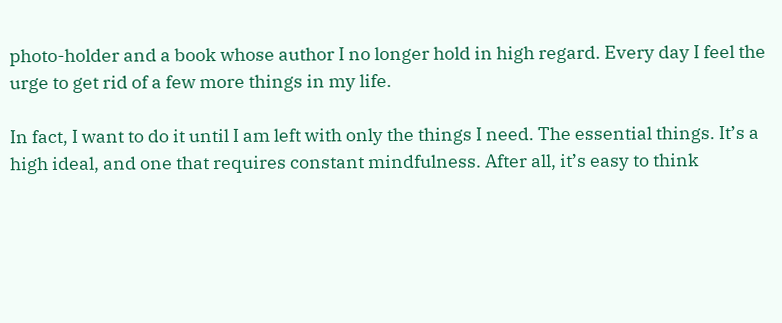photo-holder and a book whose author I no longer hold in high regard. Every day I feel the urge to get rid of a few more things in my life.

In fact, I want to do it until I am left with only the things I need. The essential things. It’s a high ideal, and one that requires constant mindfulness. After all, it’s easy to think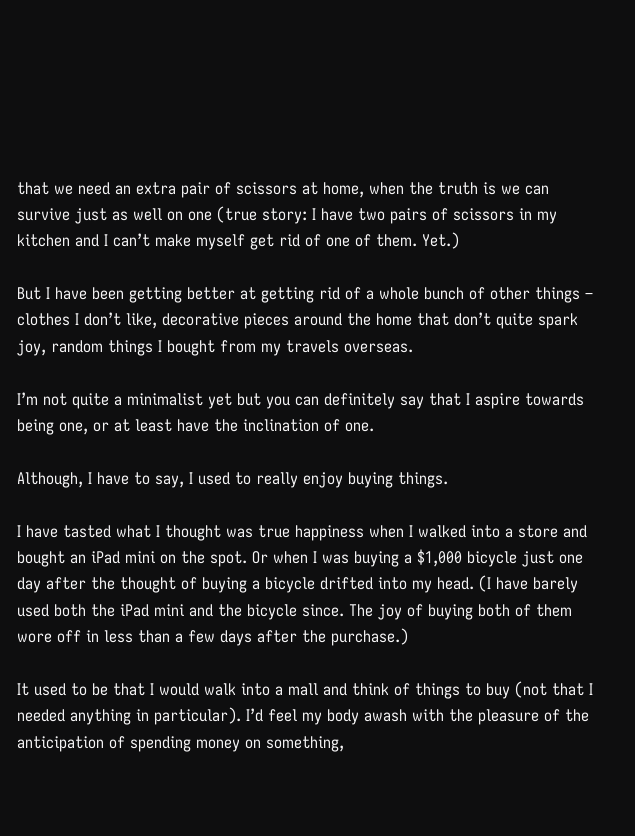that we need an extra pair of scissors at home, when the truth is we can survive just as well on one (true story: I have two pairs of scissors in my kitchen and I can’t make myself get rid of one of them. Yet.)

But I have been getting better at getting rid of a whole bunch of other things – clothes I don’t like, decorative pieces around the home that don’t quite spark joy, random things I bought from my travels overseas.

I’m not quite a minimalist yet but you can definitely say that I aspire towards being one, or at least have the inclination of one.

Although, I have to say, I used to really enjoy buying things.

I have tasted what I thought was true happiness when I walked into a store and bought an iPad mini on the spot. Or when I was buying a $1,000 bicycle just one day after the thought of buying a bicycle drifted into my head. (I have barely used both the iPad mini and the bicycle since. The joy of buying both of them wore off in less than a few days after the purchase.)

It used to be that I would walk into a mall and think of things to buy (not that I needed anything in particular). I’d feel my body awash with the pleasure of the anticipation of spending money on something,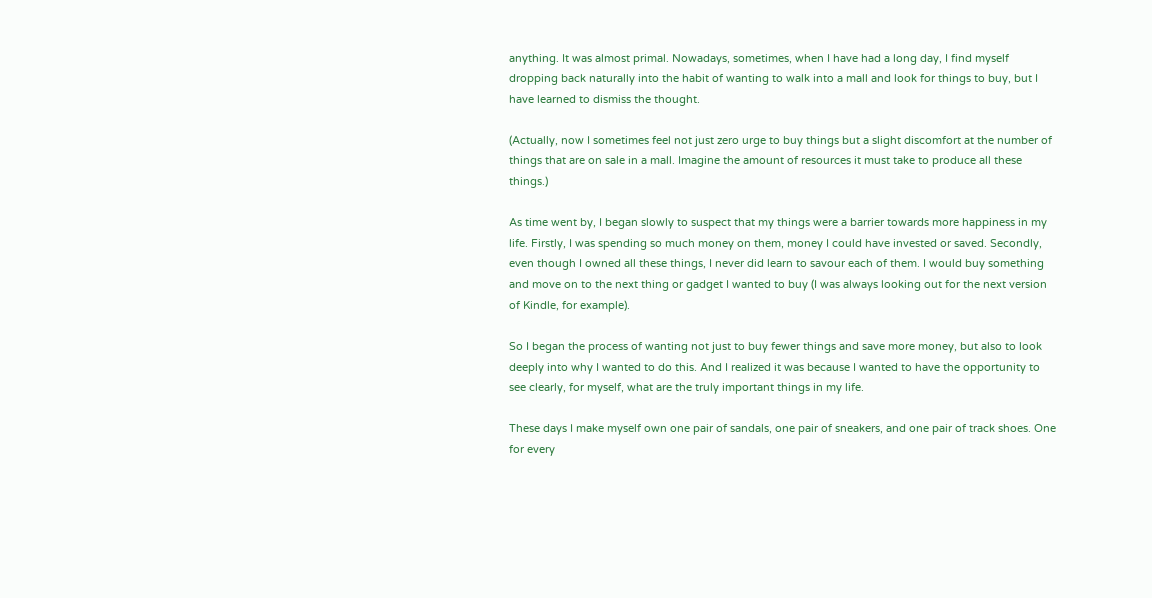anything. It was almost primal. Nowadays, sometimes, when I have had a long day, I find myself dropping back naturally into the habit of wanting to walk into a mall and look for things to buy, but I have learned to dismiss the thought.

(Actually, now I sometimes feel not just zero urge to buy things but a slight discomfort at the number of things that are on sale in a mall. Imagine the amount of resources it must take to produce all these things.)

As time went by, I began slowly to suspect that my things were a barrier towards more happiness in my life. Firstly, I was spending so much money on them, money I could have invested or saved. Secondly, even though I owned all these things, I never did learn to savour each of them. I would buy something and move on to the next thing or gadget I wanted to buy (I was always looking out for the next version of Kindle, for example).

So I began the process of wanting not just to buy fewer things and save more money, but also to look deeply into why I wanted to do this. And I realized it was because I wanted to have the opportunity to see clearly, for myself, what are the truly important things in my life.

These days I make myself own one pair of sandals, one pair of sneakers, and one pair of track shoes. One for every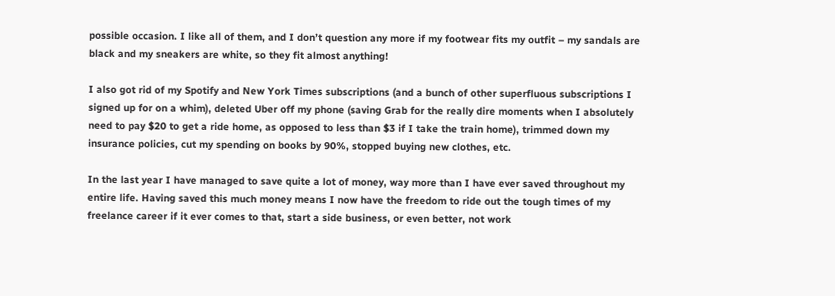possible occasion. I like all of them, and I don’t question any more if my footwear fits my outfit – my sandals are black and my sneakers are white, so they fit almost anything!

I also got rid of my Spotify and New York Times subscriptions (and a bunch of other superfluous subscriptions I signed up for on a whim), deleted Uber off my phone (saving Grab for the really dire moments when I absolutely need to pay $20 to get a ride home, as opposed to less than $3 if I take the train home), trimmed down my insurance policies, cut my spending on books by 90%, stopped buying new clothes, etc.

In the last year I have managed to save quite a lot of money, way more than I have ever saved throughout my entire life. Having saved this much money means I now have the freedom to ride out the tough times of my freelance career if it ever comes to that, start a side business, or even better, not work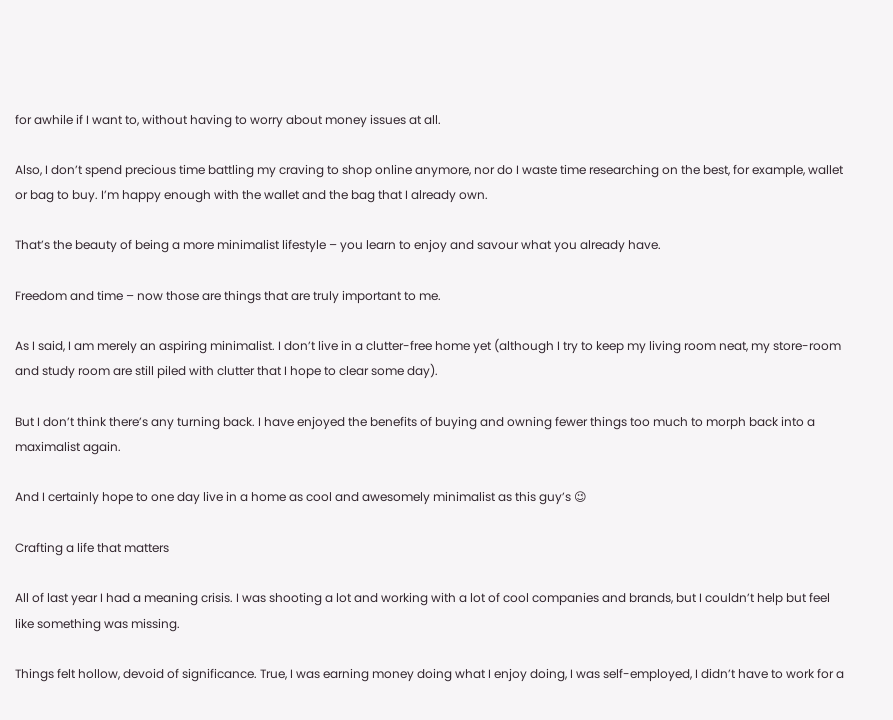for awhile if I want to, without having to worry about money issues at all.

Also, I don’t spend precious time battling my craving to shop online anymore, nor do I waste time researching on the best, for example, wallet or bag to buy. I’m happy enough with the wallet and the bag that I already own.

That’s the beauty of being a more minimalist lifestyle – you learn to enjoy and savour what you already have.

Freedom and time – now those are things that are truly important to me.

As I said, I am merely an aspiring minimalist. I don’t live in a clutter-free home yet (although I try to keep my living room neat, my store-room and study room are still piled with clutter that I hope to clear some day).

But I don’t think there’s any turning back. I have enjoyed the benefits of buying and owning fewer things too much to morph back into a maximalist again.

And I certainly hope to one day live in a home as cool and awesomely minimalist as this guy’s 😉

Crafting a life that matters

All of last year I had a meaning crisis. I was shooting a lot and working with a lot of cool companies and brands, but I couldn’t help but feel like something was missing.

Things felt hollow, devoid of significance. True, I was earning money doing what I enjoy doing, I was self-employed, I didn’t have to work for a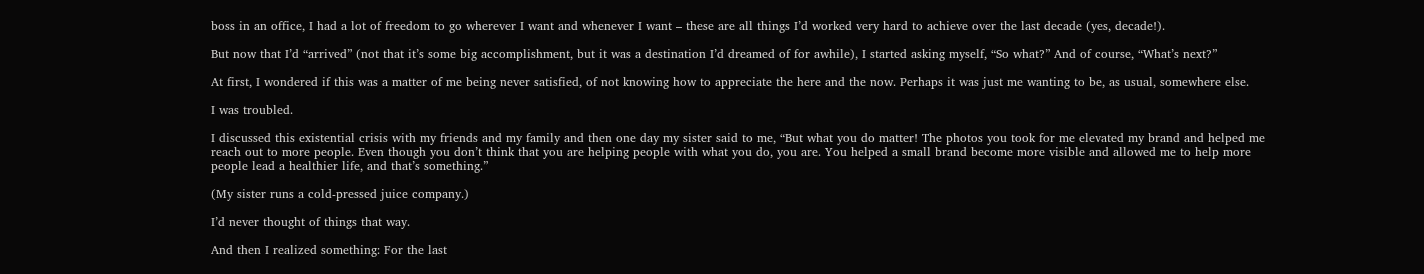boss in an office, I had a lot of freedom to go wherever I want and whenever I want – these are all things I’d worked very hard to achieve over the last decade (yes, decade!).

But now that I’d “arrived” (not that it’s some big accomplishment, but it was a destination I’d dreamed of for awhile), I started asking myself, “So what?” And of course, “What’s next?”

At first, I wondered if this was a matter of me being never satisfied, of not knowing how to appreciate the here and the now. Perhaps it was just me wanting to be, as usual, somewhere else.

I was troubled.

I discussed this existential crisis with my friends and my family and then one day my sister said to me, “But what you do matter! The photos you took for me elevated my brand and helped me reach out to more people. Even though you don’t think that you are helping people with what you do, you are. You helped a small brand become more visible and allowed me to help more people lead a healthier life, and that’s something.”

(My sister runs a cold-pressed juice company.)

I’d never thought of things that way.

And then I realized something: For the last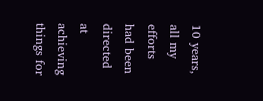10 years, all my efforts had been directed at achieving things for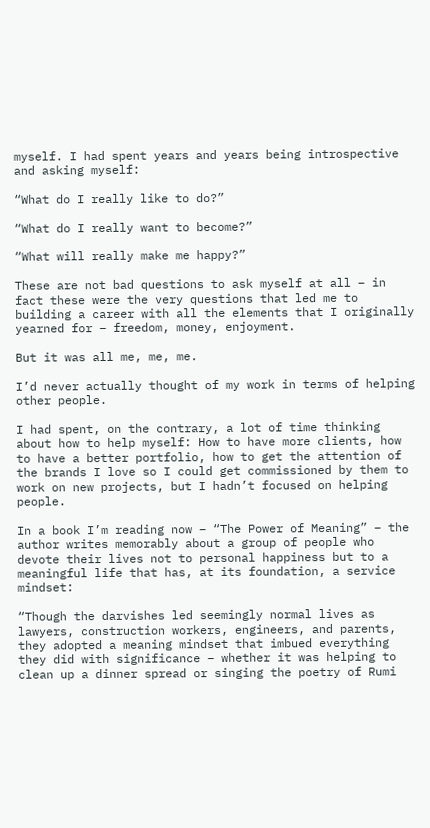myself. I had spent years and years being introspective and asking myself:

“What do I really like to do?”

“What do I really want to become?”

“What will really make me happy?”

These are not bad questions to ask myself at all – in fact these were the very questions that led me to building a career with all the elements that I originally yearned for – freedom, money, enjoyment.

But it was all me, me, me.

I’d never actually thought of my work in terms of helping other people.

I had spent, on the contrary, a lot of time thinking about how to help myself: How to have more clients, how to have a better portfolio, how to get the attention of the brands I love so I could get commissioned by them to work on new projects, but I hadn’t focused on helping people.

In a book I’m reading now – “The Power of Meaning” – the author writes memorably about a group of people who devote their lives not to personal happiness but to a meaningful life that has, at its foundation, a service mindset:

“Though the darvishes led seemingly normal lives as lawyers, construction workers, engineers, and parents, they adopted a meaning mindset that imbued everything they did with significance – whether it was helping to clean up a dinner spread or singing the poetry of Rumi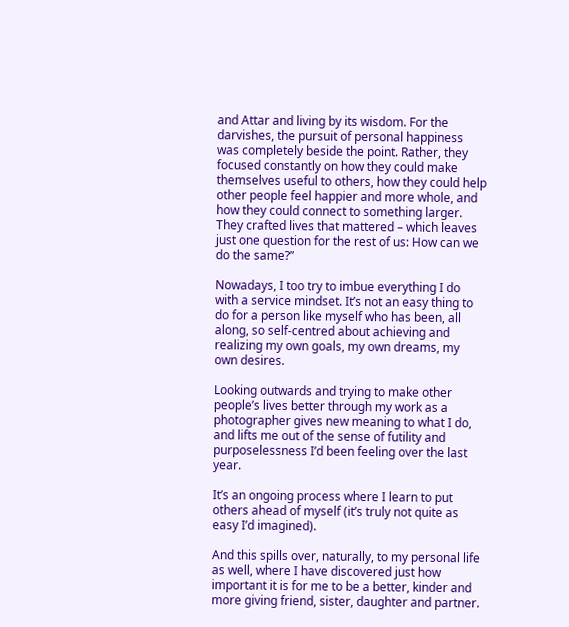and Attar and living by its wisdom. For the darvishes, the pursuit of personal happiness was completely beside the point. Rather, they focused constantly on how they could make themselves useful to others, how they could help other people feel happier and more whole, and how they could connect to something larger. They crafted lives that mattered – which leaves just one question for the rest of us: How can we do the same?”

Nowadays, I too try to imbue everything I do with a service mindset. It’s not an easy thing to do for a person like myself who has been, all along, so self-centred about achieving and realizing my own goals, my own dreams, my own desires.

Looking outwards and trying to make other people’s lives better through my work as a photographer gives new meaning to what I do, and lifts me out of the sense of futility and purposelessness I’d been feeling over the last year.

It’s an ongoing process where I learn to put others ahead of myself (it’s truly not quite as easy I’d imagined).

And this spills over, naturally, to my personal life as well, where I have discovered just how important it is for me to be a better, kinder and more giving friend, sister, daughter and partner.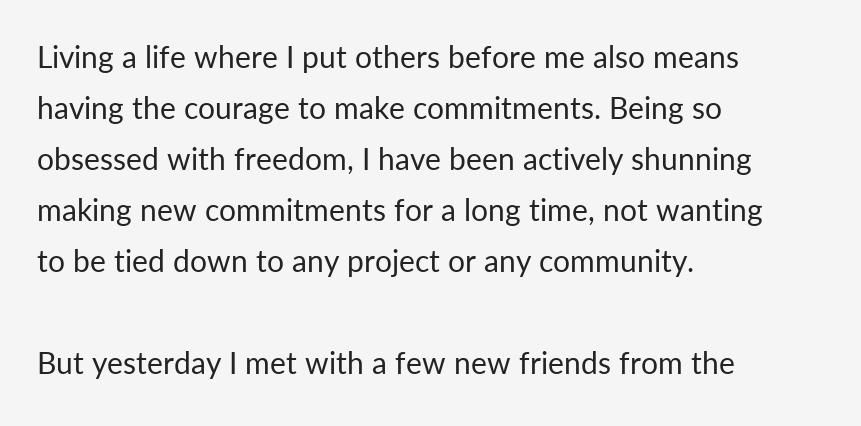Living a life where I put others before me also means having the courage to make commitments. Being so obsessed with freedom, I have been actively shunning making new commitments for a long time, not wanting to be tied down to any project or any community.

But yesterday I met with a few new friends from the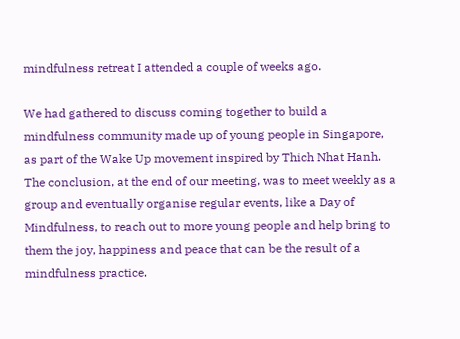mindfulness retreat I attended a couple of weeks ago.

We had gathered to discuss coming together to build a mindfulness community made up of young people in Singapore, as part of the Wake Up movement inspired by Thich Nhat Hanh. The conclusion, at the end of our meeting, was to meet weekly as a group and eventually organise regular events, like a Day of Mindfulness, to reach out to more young people and help bring to them the joy, happiness and peace that can be the result of a mindfulness practice.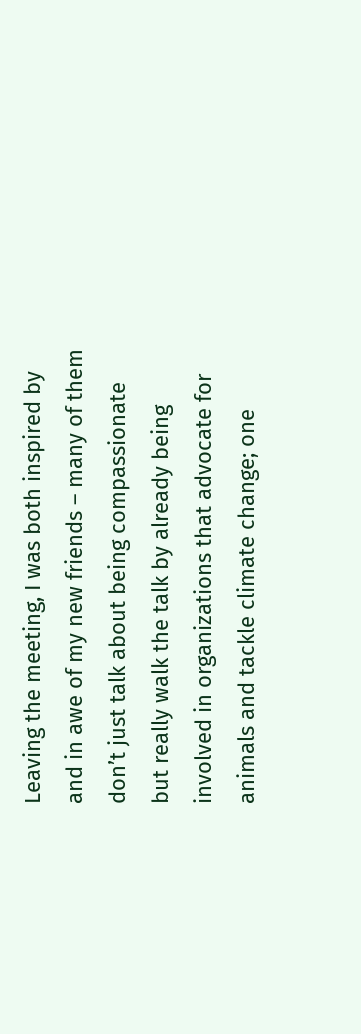Leaving the meeting, I was both inspired by and in awe of my new friends – many of them don’t just talk about being compassionate but really walk the talk by already being involved in organizations that advocate for animals and tackle climate change; one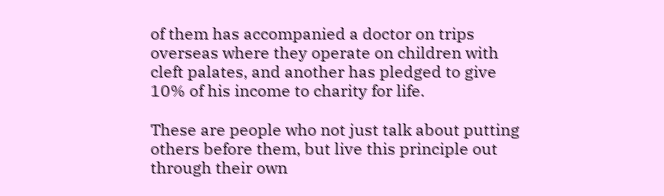of them has accompanied a doctor on trips overseas where they operate on children with cleft palates, and another has pledged to give 10% of his income to charity for life.

These are people who not just talk about putting others before them, but live this principle out through their own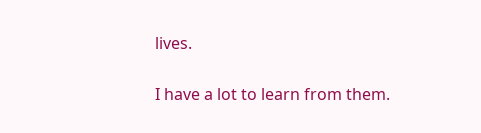lives.

I have a lot to learn from them.